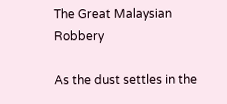The Great Malaysian Robbery

As the dust settles in the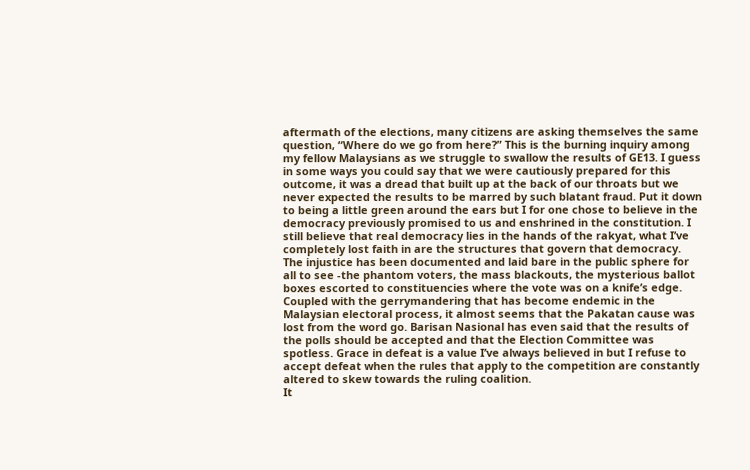aftermath of the elections, many citizens are asking themselves the same question, “Where do we go from here?” This is the burning inquiry among my fellow Malaysians as we struggle to swallow the results of GE13. I guess in some ways you could say that we were cautiously prepared for this outcome, it was a dread that built up at the back of our throats but we never expected the results to be marred by such blatant fraud. Put it down to being a little green around the ears but I for one chose to believe in the democracy previously promised to us and enshrined in the constitution. I still believe that real democracy lies in the hands of the rakyat, what I’ve completely lost faith in are the structures that govern that democracy.
The injustice has been documented and laid bare in the public sphere for all to see -the phantom voters, the mass blackouts, the mysterious ballot boxes escorted to constituencies where the vote was on a knife’s edge. Coupled with the gerrymandering that has become endemic in the Malaysian electoral process, it almost seems that the Pakatan cause was lost from the word go. Barisan Nasional has even said that the results of the polls should be accepted and that the Election Committee was spotless. Grace in defeat is a value I’ve always believed in but I refuse to accept defeat when the rules that apply to the competition are constantly altered to skew towards the ruling coalition.
It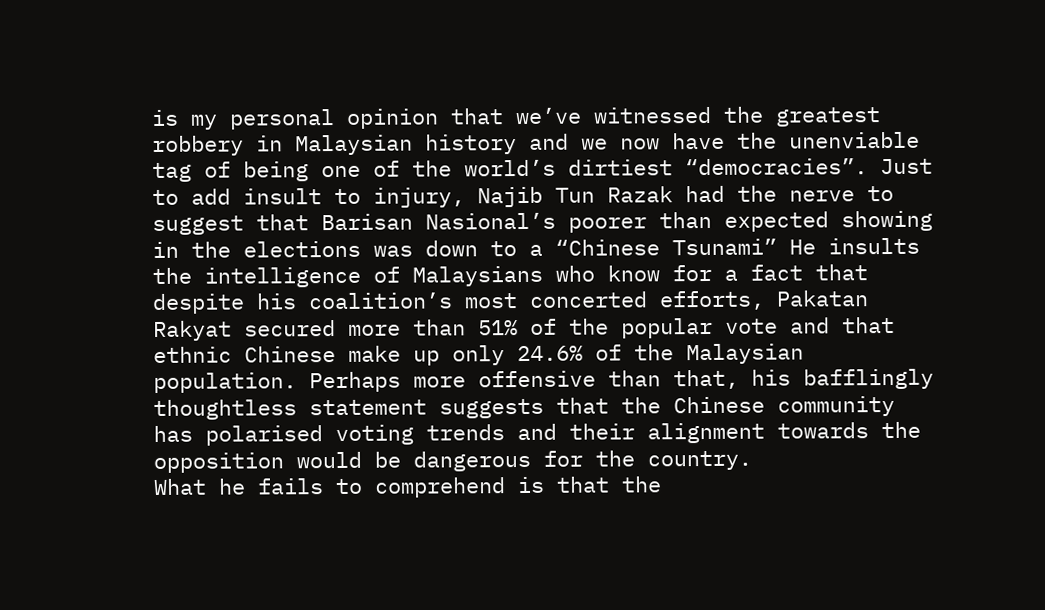is my personal opinion that we’ve witnessed the greatest robbery in Malaysian history and we now have the unenviable tag of being one of the world’s dirtiest “democracies”. Just to add insult to injury, Najib Tun Razak had the nerve to suggest that Barisan Nasional’s poorer than expected showing in the elections was down to a “Chinese Tsunami” He insults the intelligence of Malaysians who know for a fact that despite his coalition’s most concerted efforts, Pakatan Rakyat secured more than 51% of the popular vote and that ethnic Chinese make up only 24.6% of the Malaysian population. Perhaps more offensive than that, his bafflingly thoughtless statement suggests that the Chinese community has polarised voting trends and their alignment towards the opposition would be dangerous for the country.
What he fails to comprehend is that the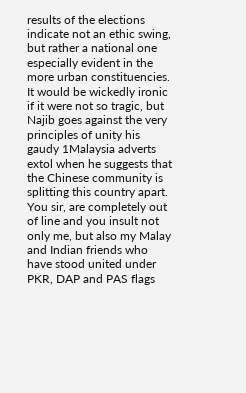results of the elections indicate not an ethic swing, but rather a national one especially evident in the more urban constituencies. It would be wickedly ironic if it were not so tragic, but Najib goes against the very principles of unity his gaudy 1Malaysia adverts extol when he suggests that the Chinese community is splitting this country apart. You sir, are completely out of line and you insult not only me, but also my Malay and Indian friends who have stood united under PKR, DAP and PAS flags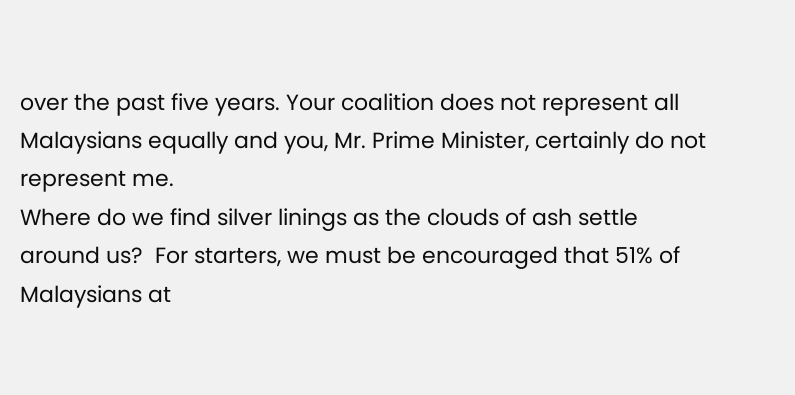over the past five years. Your coalition does not represent all Malaysians equally and you, Mr. Prime Minister, certainly do not represent me.
Where do we find silver linings as the clouds of ash settle around us?  For starters, we must be encouraged that 51% of Malaysians at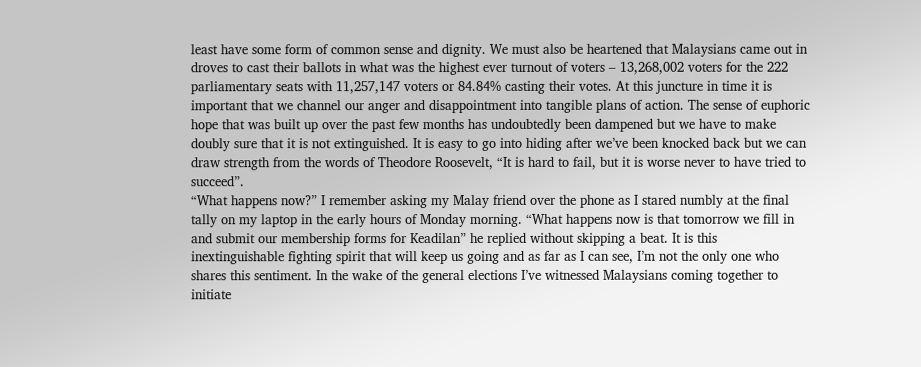least have some form of common sense and dignity. We must also be heartened that Malaysians came out in droves to cast their ballots in what was the highest ever turnout of voters – 13,268,002 voters for the 222 parliamentary seats with 11,257,147 voters or 84.84% casting their votes. At this juncture in time it is important that we channel our anger and disappointment into tangible plans of action. The sense of euphoric hope that was built up over the past few months has undoubtedly been dampened but we have to make doubly sure that it is not extinguished. It is easy to go into hiding after we’ve been knocked back but we can draw strength from the words of Theodore Roosevelt, “It is hard to fail, but it is worse never to have tried to succeed”.
“What happens now?” I remember asking my Malay friend over the phone as I stared numbly at the final tally on my laptop in the early hours of Monday morning. “What happens now is that tomorrow we fill in and submit our membership forms for Keadilan” he replied without skipping a beat. It is this inextinguishable fighting spirit that will keep us going and as far as I can see, I’m not the only one who shares this sentiment. In the wake of the general elections I’ve witnessed Malaysians coming together to initiate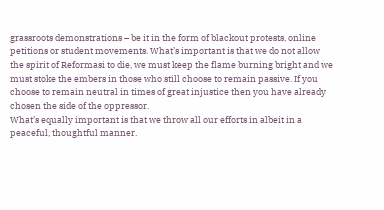grassroots demonstrations – be it in the form of blackout protests, online petitions or student movements. What’s important is that we do not allow the spirit of Reformasi to die, we must keep the flame burning bright and we must stoke the embers in those who still choose to remain passive. If you choose to remain neutral in times of great injustice then you have already chosen the side of the oppressor.
What’s equally important is that we throw all our efforts in albeit in a peaceful, thoughtful manner.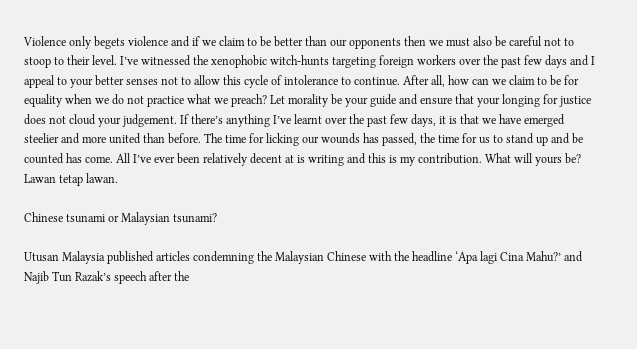Violence only begets violence and if we claim to be better than our opponents then we must also be careful not to stoop to their level. I’ve witnessed the xenophobic witch-hunts targeting foreign workers over the past few days and I appeal to your better senses not to allow this cycle of intolerance to continue. After all, how can we claim to be for equality when we do not practice what we preach? Let morality be your guide and ensure that your longing for justice does not cloud your judgement. If there’s anything I’ve learnt over the past few days, it is that we have emerged steelier and more united than before. The time for licking our wounds has passed, the time for us to stand up and be counted has come. All I’ve ever been relatively decent at is writing and this is my contribution. What will yours be? Lawan tetap lawan.

Chinese tsunami or Malaysian tsunami?

Utusan Malaysia published articles condemning the Malaysian Chinese with the headline ‘Apa lagi Cina Mahu?’ and Najib Tun Razak’s speech after the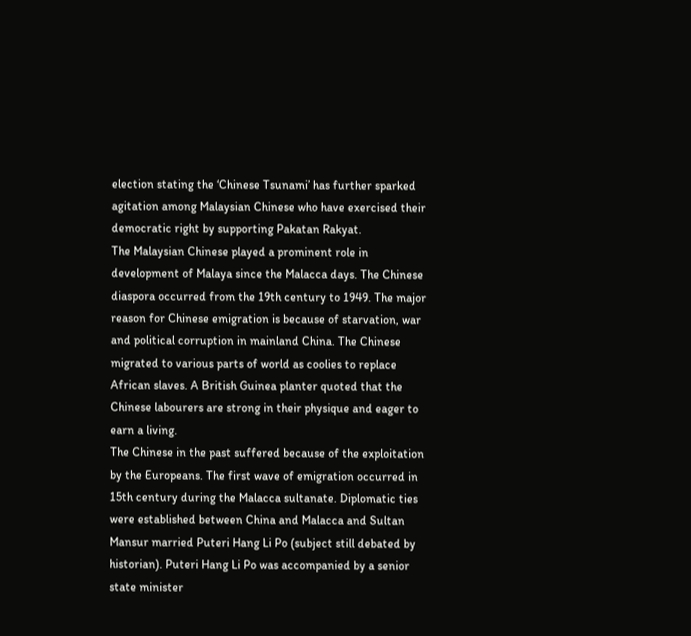election stating the ‘Chinese Tsunami’ has further sparked agitation among Malaysian Chinese who have exercised their democratic right by supporting Pakatan Rakyat.
The Malaysian Chinese played a prominent role in development of Malaya since the Malacca days. The Chinese diaspora occurred from the 19th century to 1949. The major reason for Chinese emigration is because of starvation, war and political corruption in mainland China. The Chinese migrated to various parts of world as coolies to replace African slaves. A British Guinea planter quoted that the Chinese labourers are strong in their physique and eager to earn a living.
The Chinese in the past suffered because of the exploitation by the Europeans. The first wave of emigration occurred in 15th century during the Malacca sultanate. Diplomatic ties were established between China and Malacca and Sultan Mansur married Puteri Hang Li Po (subject still debated by historian). Puteri Hang Li Po was accompanied by a senior state minister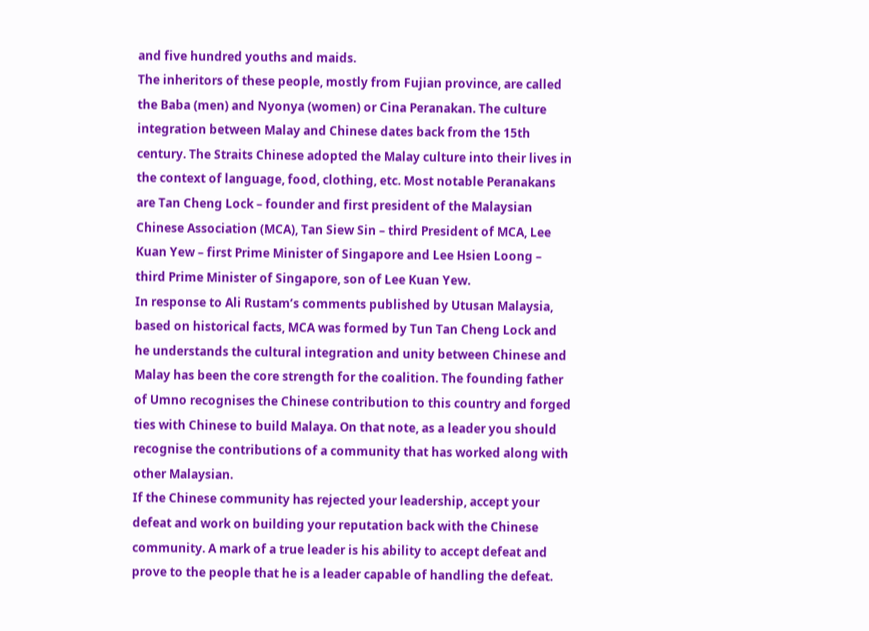and five hundred youths and maids.
The inheritors of these people, mostly from Fujian province, are called the Baba (men) and Nyonya (women) or Cina Peranakan. The culture integration between Malay and Chinese dates back from the 15th century. The Straits Chinese adopted the Malay culture into their lives in the context of language, food, clothing, etc. Most notable Peranakans are Tan Cheng Lock – founder and first president of the Malaysian Chinese Association (MCA), Tan Siew Sin – third President of MCA, Lee Kuan Yew – first Prime Minister of Singapore and Lee Hsien Loong – third Prime Minister of Singapore, son of Lee Kuan Yew.
In response to Ali Rustam’s comments published by Utusan Malaysia, based on historical facts, MCA was formed by Tun Tan Cheng Lock and he understands the cultural integration and unity between Chinese and Malay has been the core strength for the coalition. The founding father of Umno recognises the Chinese contribution to this country and forged ties with Chinese to build Malaya. On that note, as a leader you should recognise the contributions of a community that has worked along with other Malaysian.
If the Chinese community has rejected your leadership, accept your defeat and work on building your reputation back with the Chinese community. A mark of a true leader is his ability to accept defeat and prove to the people that he is a leader capable of handling the defeat.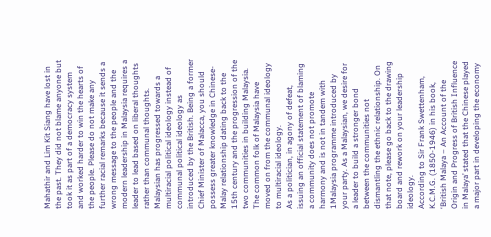Mahathir and Lim Kit Siang have lost in the past. They did not blame anyone but took it as part of a democracy system and worked harder to win the hearts of the people. Please do not make any further racial remarks because it sends a wrong message to the people and the modern leadership in Malaysia requires a leader to lead based on liberal thoughts rather than communal thoughts.
Malaysian has progressed towards a multiracial political ideology instead of communal political ideology as introduced by the British. Being a former Chief Minister of Malacca, you should possess greater knowledge in Chinese-Malay relationship dating back to the 15th century and the progression of the two communities in building Malaysia. The common folk of Malaysia have moved on from the communal ideology to multiracial ideology.
As a politician, in agony of defeat, issuing an official statement of blaming a community does not promote harmony and is not in tandem with 1Malaysia programme introduced by your party. As a Malaysian, we desire for a leader to build a stronger bond between the communities not dismantling the ethnic relationship. On that note, please go back to the drawing board and rework on your leadership ideology.
According to Sir Frank Swettenham, K.C.M.G. (1850-1946) in his book, ‘British Malaya – An Account of the Origin and Progress of British Influence in Malaya’ stated that the Chinese played a major part in developing the economy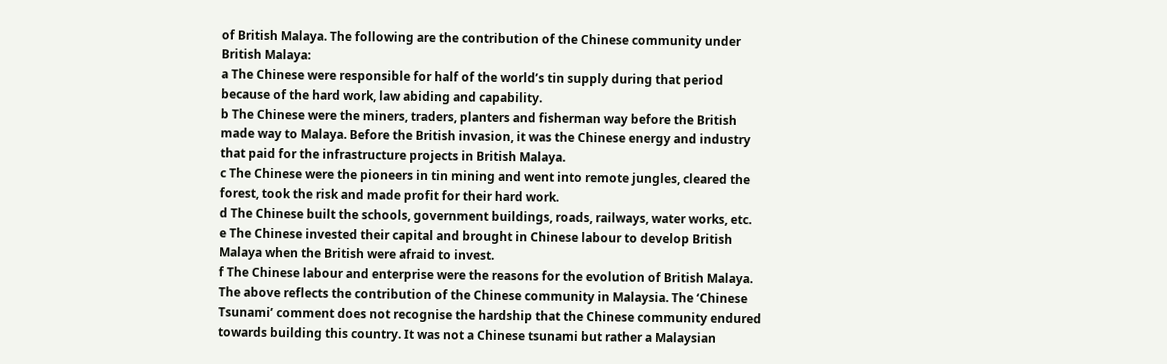of British Malaya. The following are the contribution of the Chinese community under British Malaya:
a The Chinese were responsible for half of the world’s tin supply during that period because of the hard work, law abiding and capability.
b The Chinese were the miners, traders, planters and fisherman way before the British made way to Malaya. Before the British invasion, it was the Chinese energy and industry that paid for the infrastructure projects in British Malaya.
c The Chinese were the pioneers in tin mining and went into remote jungles, cleared the forest, took the risk and made profit for their hard work.
d The Chinese built the schools, government buildings, roads, railways, water works, etc.
e The Chinese invested their capital and brought in Chinese labour to develop British Malaya when the British were afraid to invest.
f The Chinese labour and enterprise were the reasons for the evolution of British Malaya.
The above reflects the contribution of the Chinese community in Malaysia. The ‘Chinese Tsunami’ comment does not recognise the hardship that the Chinese community endured towards building this country. It was not a Chinese tsunami but rather a Malaysian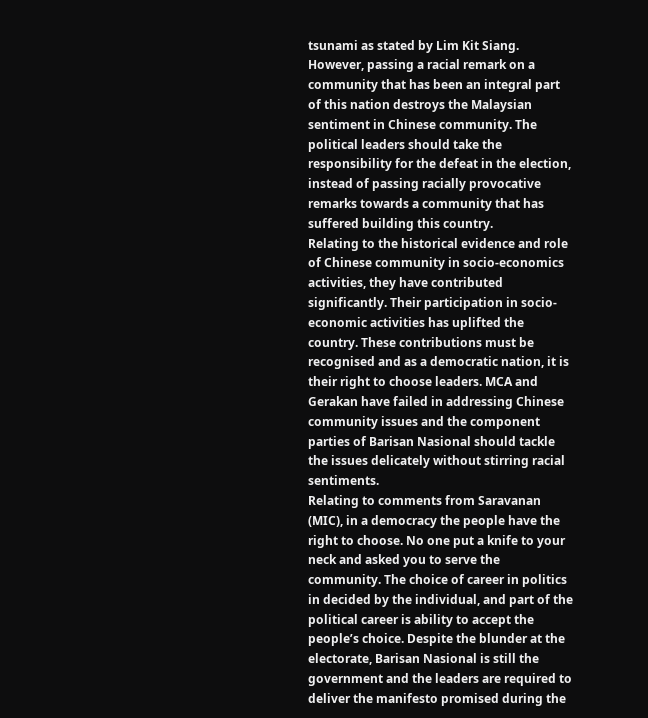tsunami as stated by Lim Kit Siang. However, passing a racial remark on a community that has been an integral part of this nation destroys the Malaysian sentiment in Chinese community. The political leaders should take the responsibility for the defeat in the election, instead of passing racially provocative remarks towards a community that has suffered building this country.
Relating to the historical evidence and role of Chinese community in socio-economics activities, they have contributed significantly. Their participation in socio-economic activities has uplifted the country. These contributions must be recognised and as a democratic nation, it is their right to choose leaders. MCA and Gerakan have failed in addressing Chinese community issues and the component parties of Barisan Nasional should tackle the issues delicately without stirring racial sentiments.
Relating to comments from Saravanan (MIC), in a democracy the people have the right to choose. No one put a knife to your neck and asked you to serve the community. The choice of career in politics in decided by the individual, and part of the political career is ability to accept the people’s choice. Despite the blunder at the electorate, Barisan Nasional is still the government and the leaders are required to deliver the manifesto promised during the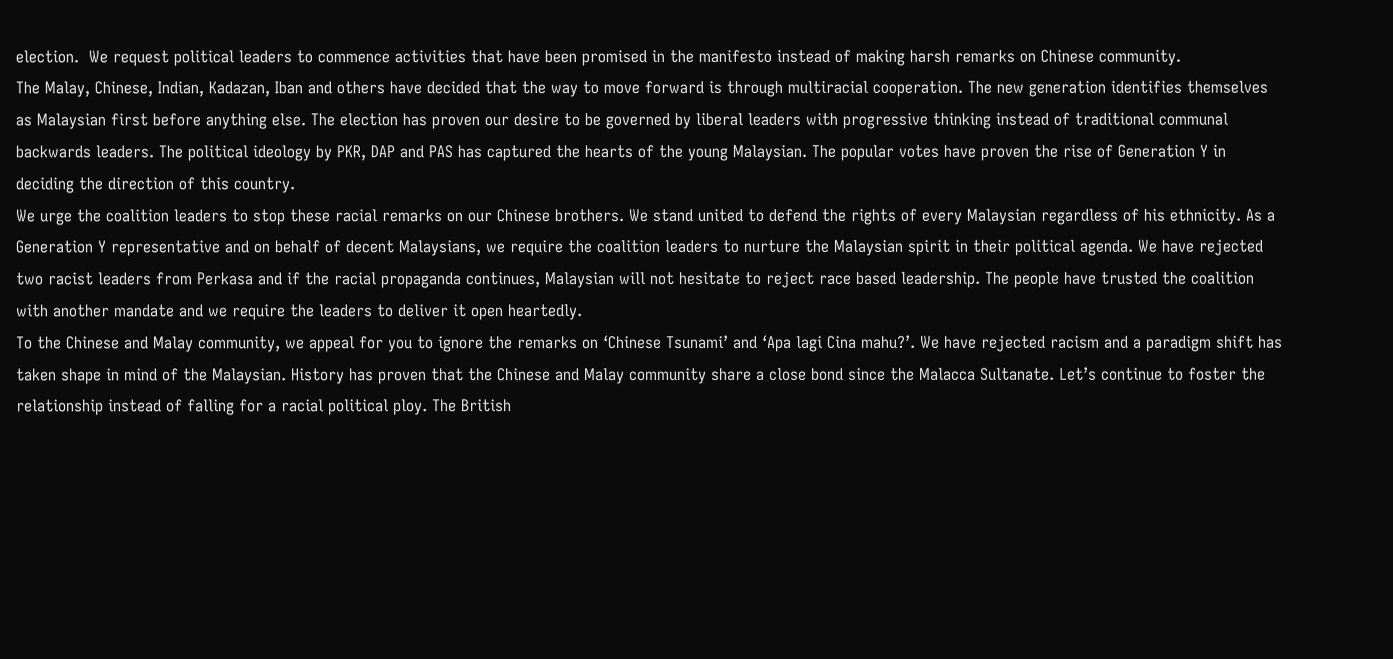election.  We request political leaders to commence activities that have been promised in the manifesto instead of making harsh remarks on Chinese community.
The Malay, Chinese, Indian, Kadazan, Iban and others have decided that the way to move forward is through multiracial cooperation. The new generation identifies themselves as Malaysian first before anything else. The election has proven our desire to be governed by liberal leaders with progressive thinking instead of traditional communal backwards leaders. The political ideology by PKR, DAP and PAS has captured the hearts of the young Malaysian. The popular votes have proven the rise of Generation Y in deciding the direction of this country.
We urge the coalition leaders to stop these racial remarks on our Chinese brothers. We stand united to defend the rights of every Malaysian regardless of his ethnicity. As a Generation Y representative and on behalf of decent Malaysians, we require the coalition leaders to nurture the Malaysian spirit in their political agenda. We have rejected two racist leaders from Perkasa and if the racial propaganda continues, Malaysian will not hesitate to reject race based leadership. The people have trusted the coalition with another mandate and we require the leaders to deliver it open heartedly.
To the Chinese and Malay community, we appeal for you to ignore the remarks on ‘Chinese Tsunami’ and ‘Apa lagi Cina mahu?’. We have rejected racism and a paradigm shift has taken shape in mind of the Malaysian. History has proven that the Chinese and Malay community share a close bond since the Malacca Sultanate. Let’s continue to foster the relationship instead of falling for a racial political ploy. The British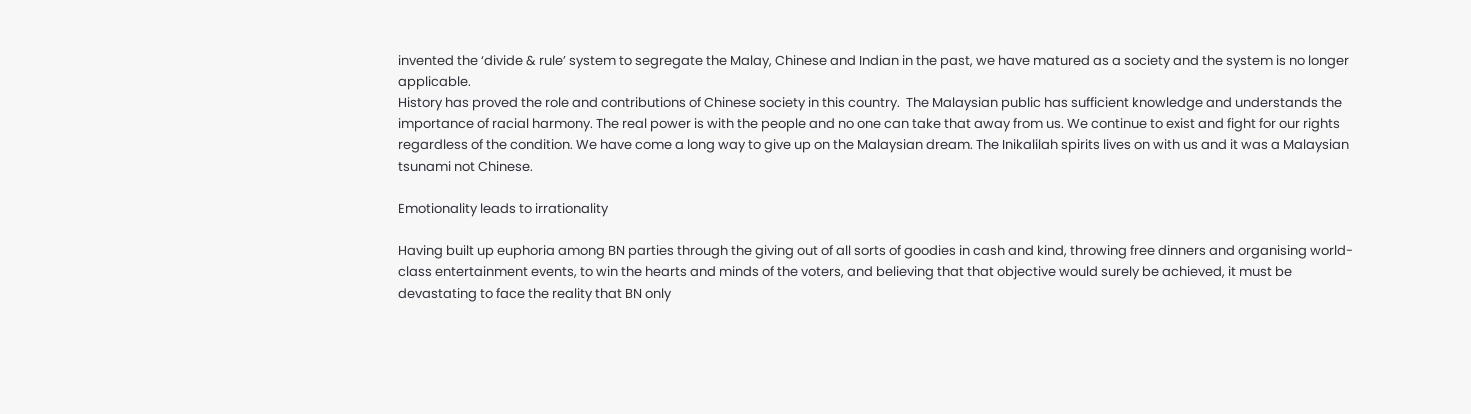invented the ‘divide & rule’ system to segregate the Malay, Chinese and Indian in the past, we have matured as a society and the system is no longer applicable.
History has proved the role and contributions of Chinese society in this country.  The Malaysian public has sufficient knowledge and understands the importance of racial harmony. The real power is with the people and no one can take that away from us. We continue to exist and fight for our rights regardless of the condition. We have come a long way to give up on the Malaysian dream. The Inikalilah spirits lives on with us and it was a Malaysian tsunami not Chinese.

Emotionality leads to irrationality

Having built up euphoria among BN parties through the giving out of all sorts of goodies in cash and kind, throwing free dinners and organising world-class entertainment events, to win the hearts and minds of the voters, and believing that that objective would surely be achieved, it must be devastating to face the reality that BN only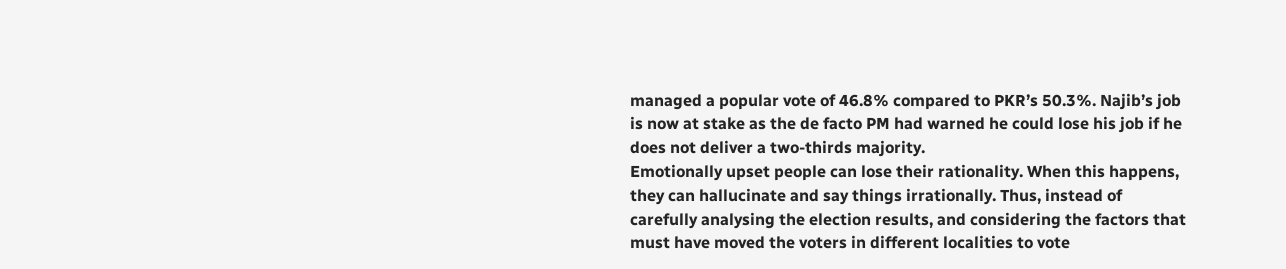managed a popular vote of 46.8% compared to PKR’s 50.3%. Najib’s job is now at stake as the de facto PM had warned he could lose his job if he does not deliver a two-thirds majority.
Emotionally upset people can lose their rationality. When this happens, they can hallucinate and say things irrationally. Thus, instead of carefully analysing the election results, and considering the factors that must have moved the voters in different localities to vote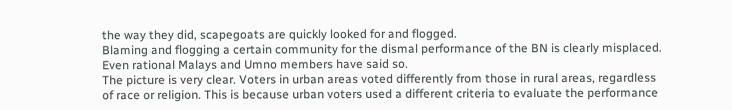the way they did, scapegoats are quickly looked for and flogged.
Blaming and flogging a certain community for the dismal performance of the BN is clearly misplaced. Even rational Malays and Umno members have said so.
The picture is very clear. Voters in urban areas voted differently from those in rural areas, regardless of race or religion. This is because urban voters used a different criteria to evaluate the performance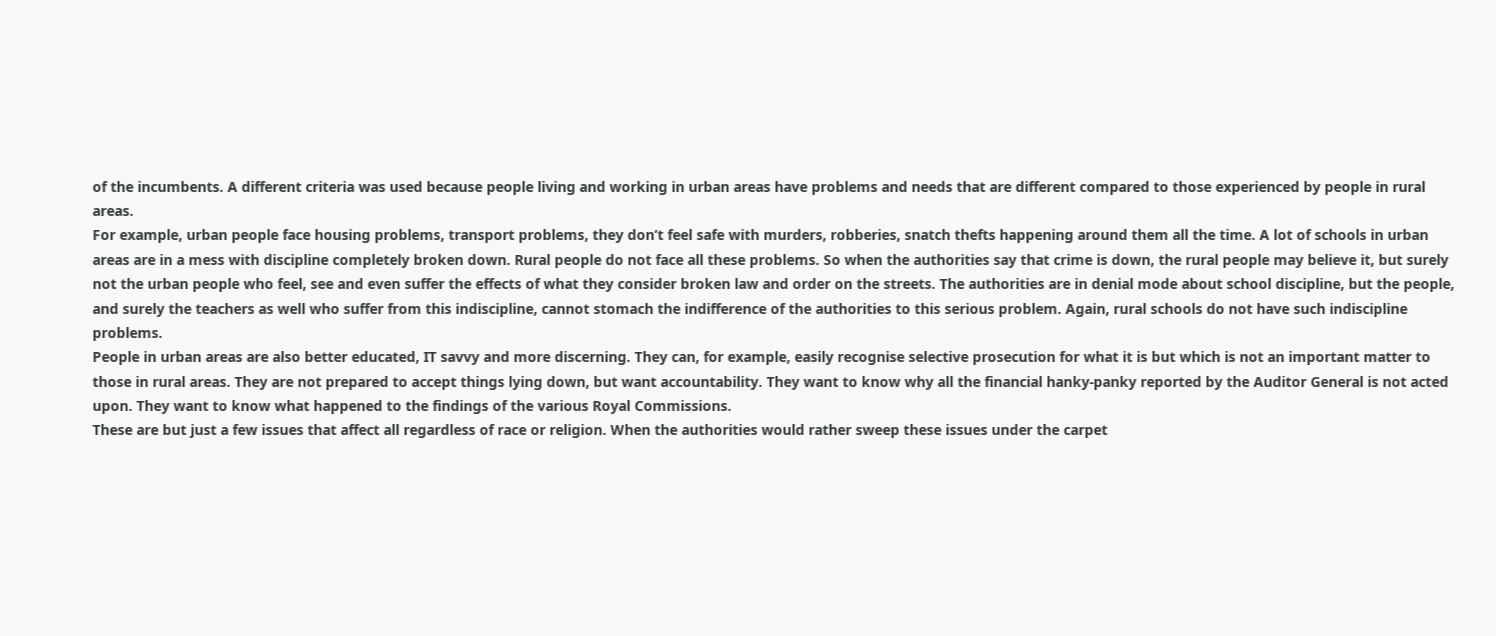of the incumbents. A different criteria was used because people living and working in urban areas have problems and needs that are different compared to those experienced by people in rural areas.
For example, urban people face housing problems, transport problems, they don’t feel safe with murders, robberies, snatch thefts happening around them all the time. A lot of schools in urban areas are in a mess with discipline completely broken down. Rural people do not face all these problems. So when the authorities say that crime is down, the rural people may believe it, but surely not the urban people who feel, see and even suffer the effects of what they consider broken law and order on the streets. The authorities are in denial mode about school discipline, but the people, and surely the teachers as well who suffer from this indiscipline, cannot stomach the indifference of the authorities to this serious problem. Again, rural schools do not have such indiscipline problems.
People in urban areas are also better educated, IT savvy and more discerning. They can, for example, easily recognise selective prosecution for what it is but which is not an important matter to those in rural areas. They are not prepared to accept things lying down, but want accountability. They want to know why all the financial hanky-panky reported by the Auditor General is not acted upon. They want to know what happened to the findings of the various Royal Commissions.
These are but just a few issues that affect all regardless of race or religion. When the authorities would rather sweep these issues under the carpet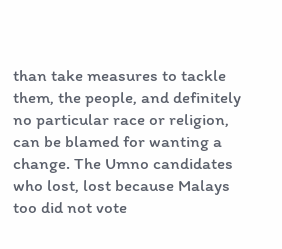than take measures to tackle them, the people, and definitely no particular race or religion, can be blamed for wanting a change. The Umno candidates who lost, lost because Malays too did not vote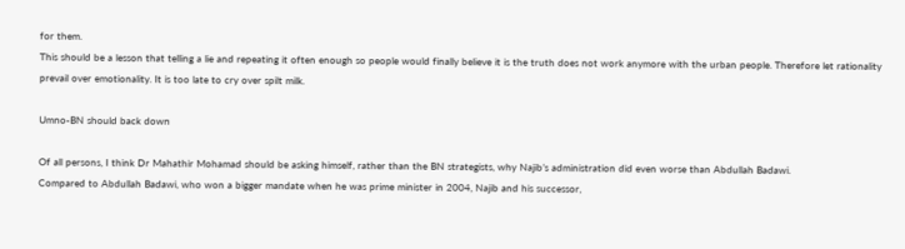for them.
This should be a lesson that telling a lie and repeating it often enough so people would finally believe it is the truth does not work anymore with the urban people. Therefore let rationality prevail over emotionality. It is too late to cry over spilt milk.

Umno-BN should back down

Of all persons, I think Dr Mahathir Mohamad should be asking himself, rather than the BN strategists, why Najib’s administration did even worse than Abdullah Badawi.
Compared to Abdullah Badawi, who won a bigger mandate when he was prime minister in 2004, Najib and his successor,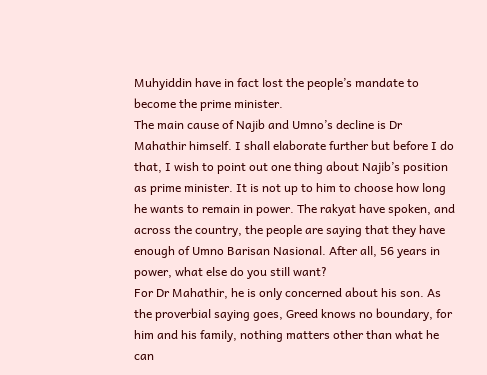Muhyiddin have in fact lost the people’s mandate to become the prime minister.
The main cause of Najib and Umno’s decline is Dr Mahathir himself. I shall elaborate further but before I do that, I wish to point out one thing about Najib’s position as prime minister. It is not up to him to choose how long he wants to remain in power. The rakyat have spoken, and across the country, the people are saying that they have enough of Umno Barisan Nasional. After all, 56 years in power, what else do you still want?
For Dr Mahathir, he is only concerned about his son. As the proverbial saying goes, Greed knows no boundary, for him and his family, nothing matters other than what he can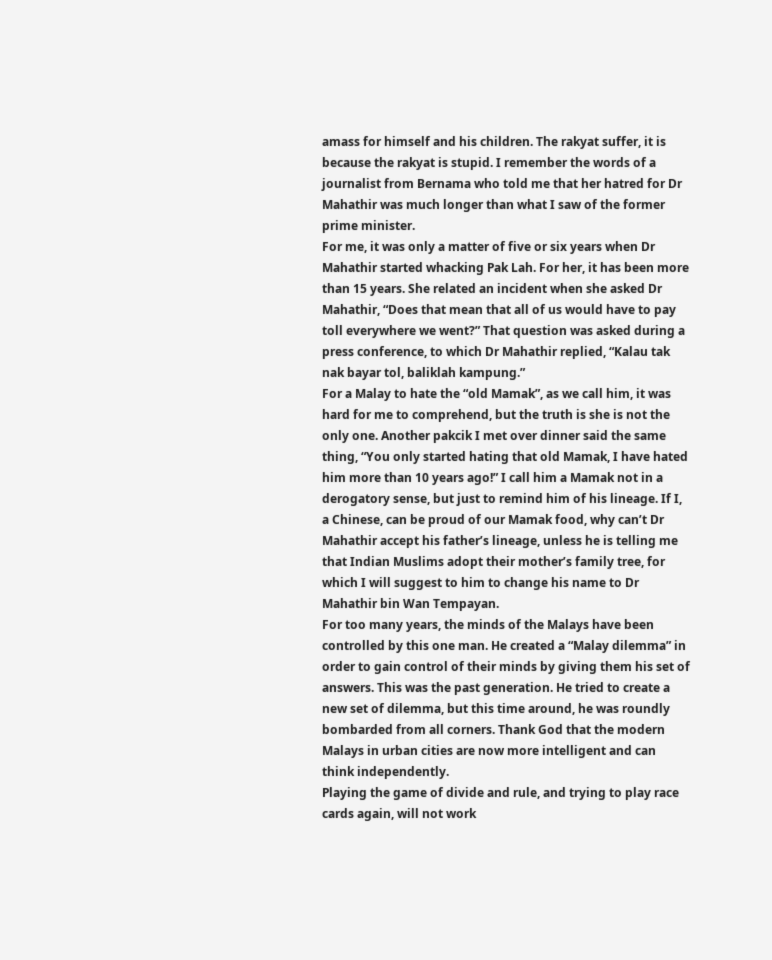amass for himself and his children. The rakyat suffer, it is because the rakyat is stupid. I remember the words of a journalist from Bernama who told me that her hatred for Dr Mahathir was much longer than what I saw of the former prime minister.
For me, it was only a matter of five or six years when Dr Mahathir started whacking Pak Lah. For her, it has been more than 15 years. She related an incident when she asked Dr Mahathir, “Does that mean that all of us would have to pay toll everywhere we went?” That question was asked during a press conference, to which Dr Mahathir replied, “Kalau tak nak bayar tol, baliklah kampung.”
For a Malay to hate the “old Mamak”, as we call him, it was hard for me to comprehend, but the truth is she is not the only one. Another pakcik I met over dinner said the same thing, “You only started hating that old Mamak, I have hated him more than 10 years ago!” I call him a Mamak not in a derogatory sense, but just to remind him of his lineage. If I, a Chinese, can be proud of our Mamak food, why can’t Dr Mahathir accept his father’s lineage, unless he is telling me that Indian Muslims adopt their mother’s family tree, for which I will suggest to him to change his name to Dr Mahathir bin Wan Tempayan.
For too many years, the minds of the Malays have been controlled by this one man. He created a “Malay dilemma” in order to gain control of their minds by giving them his set of answers. This was the past generation. He tried to create a new set of dilemma, but this time around, he was roundly bombarded from all corners. Thank God that the modern Malays in urban cities are now more intelligent and can think independently.
Playing the game of divide and rule, and trying to play race cards again, will not work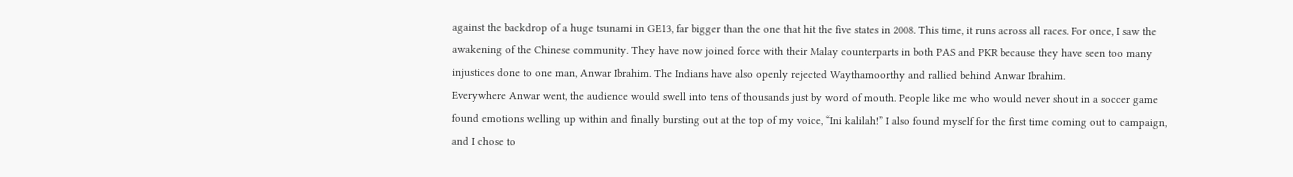against the backdrop of a huge tsunami in GE13, far bigger than the one that hit the five states in 2008. This time, it runs across all races. For once, I saw the awakening of the Chinese community. They have now joined force with their Malay counterparts in both PAS and PKR because they have seen too many injustices done to one man, Anwar Ibrahim. The Indians have also openly rejected Waythamoorthy and rallied behind Anwar Ibrahim.
Everywhere Anwar went, the audience would swell into tens of thousands just by word of mouth. People like me who would never shout in a soccer game found emotions welling up within and finally bursting out at the top of my voice, “Ini kalilah!” I also found myself for the first time coming out to campaign, and I chose to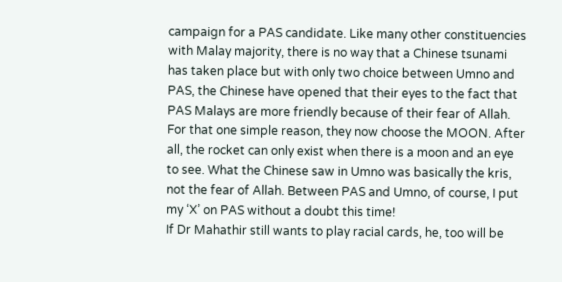campaign for a PAS candidate. Like many other constituencies with Malay majority, there is no way that a Chinese tsunami has taken place but with only two choice between Umno and PAS, the Chinese have opened that their eyes to the fact that PAS Malays are more friendly because of their fear of Allah.
For that one simple reason, they now choose the MOON. After all, the rocket can only exist when there is a moon and an eye to see. What the Chinese saw in Umno was basically the kris, not the fear of Allah. Between PAS and Umno, of course, I put my ‘X’ on PAS without a doubt this time!
If Dr Mahathir still wants to play racial cards, he, too will be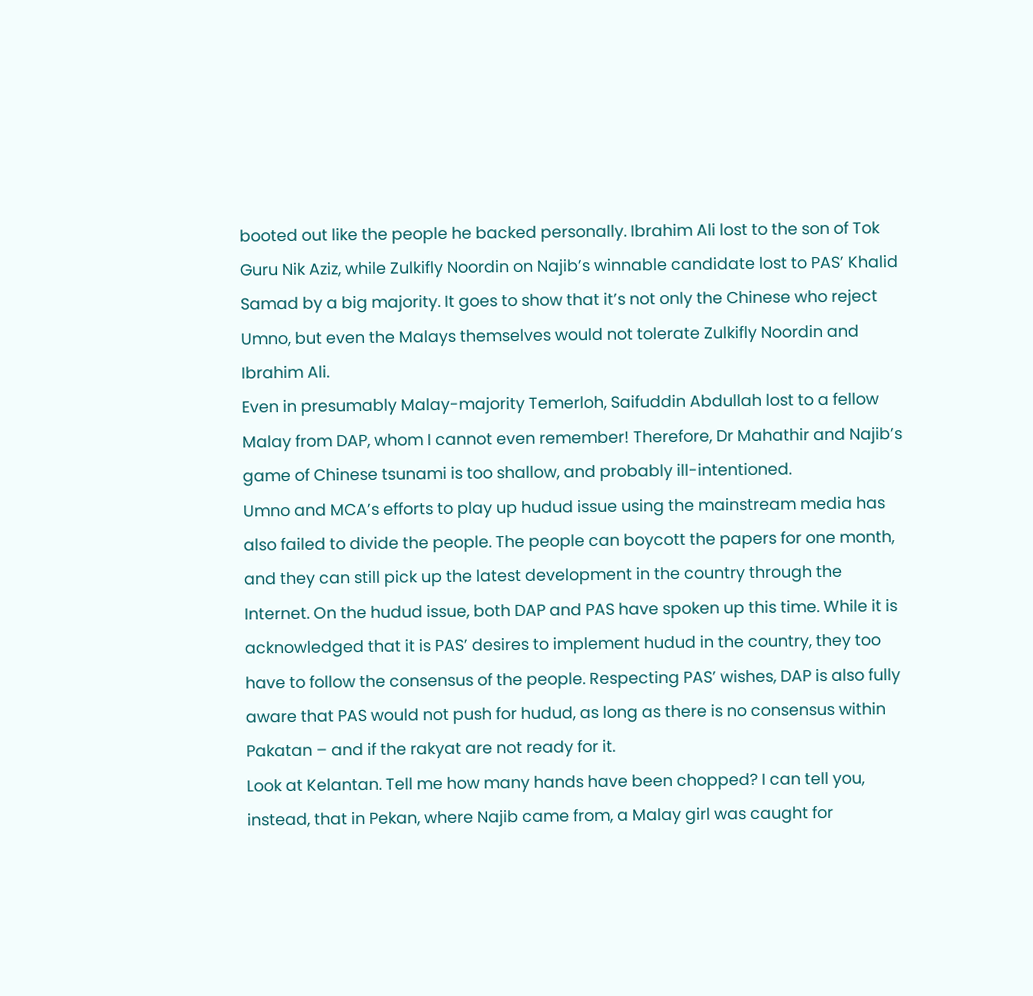booted out like the people he backed personally. Ibrahim Ali lost to the son of Tok Guru Nik Aziz, while Zulkifly Noordin on Najib’s winnable candidate lost to PAS’ Khalid Samad by a big majority. It goes to show that it’s not only the Chinese who reject Umno, but even the Malays themselves would not tolerate Zulkifly Noordin and Ibrahim Ali.
Even in presumably Malay-majority Temerloh, Saifuddin Abdullah lost to a fellow Malay from DAP, whom I cannot even remember! Therefore, Dr Mahathir and Najib’s game of Chinese tsunami is too shallow, and probably ill-intentioned.
Umno and MCA’s efforts to play up hudud issue using the mainstream media has also failed to divide the people. The people can boycott the papers for one month, and they can still pick up the latest development in the country through the Internet. On the hudud issue, both DAP and PAS have spoken up this time. While it is acknowledged that it is PAS’ desires to implement hudud in the country, they too have to follow the consensus of the people. Respecting PAS’ wishes, DAP is also fully aware that PAS would not push for hudud, as long as there is no consensus within Pakatan – and if the rakyat are not ready for it.
Look at Kelantan. Tell me how many hands have been chopped? I can tell you, instead, that in Pekan, where Najib came from, a Malay girl was caught for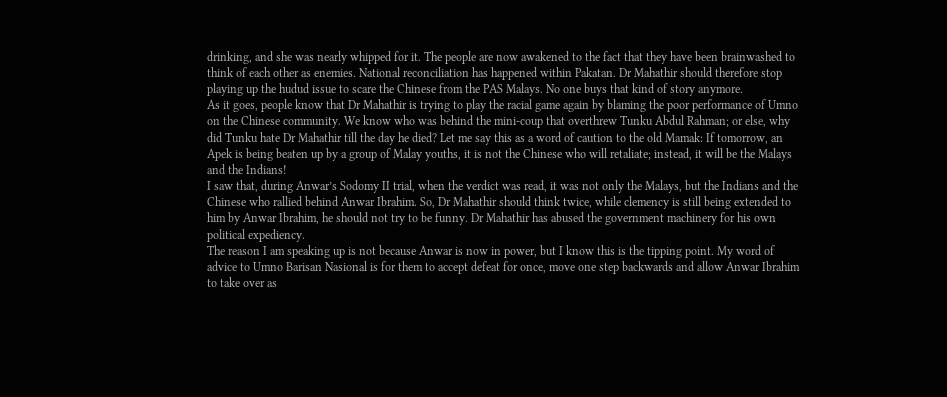drinking, and she was nearly whipped for it. The people are now awakened to the fact that they have been brainwashed to think of each other as enemies. National reconciliation has happened within Pakatan. Dr Mahathir should therefore stop playing up the hudud issue to scare the Chinese from the PAS Malays. No one buys that kind of story anymore.
As it goes, people know that Dr Mahathir is trying to play the racial game again by blaming the poor performance of Umno on the Chinese community. We know who was behind the mini-coup that overthrew Tunku Abdul Rahman; or else, why did Tunku hate Dr Mahathir till the day he died? Let me say this as a word of caution to the old Mamak: If tomorrow, an Apek is being beaten up by a group of Malay youths, it is not the Chinese who will retaliate; instead, it will be the Malays and the Indians!
I saw that, during Anwar’s Sodomy II trial, when the verdict was read, it was not only the Malays, but the Indians and the Chinese who rallied behind Anwar Ibrahim. So, Dr Mahathir should think twice, while clemency is still being extended to him by Anwar Ibrahim, he should not try to be funny. Dr Mahathir has abused the government machinery for his own political expediency.
The reason I am speaking up is not because Anwar is now in power, but I know this is the tipping point. My word of advice to Umno Barisan Nasional is for them to accept defeat for once, move one step backwards and allow Anwar Ibrahim to take over as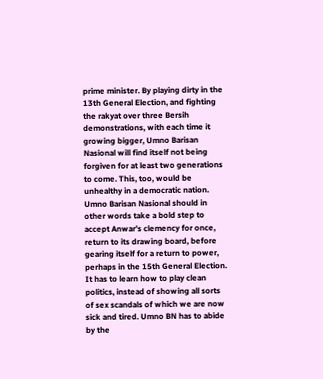prime minister. By playing dirty in the 13th General Election, and fighting the rakyat over three Bersih demonstrations, with each time it growing bigger, Umno Barisan Nasional will find itself not being forgiven for at least two generations to come. This, too, would be unhealthy in a democratic nation.
Umno Barisan Nasional should in other words take a bold step to accept Anwar’s clemency for once, return to its drawing board, before gearing itself for a return to power, perhaps in the 15th General Election. It has to learn how to play clean politics, instead of showing all sorts of sex scandals of which we are now sick and tired. Umno BN has to abide by the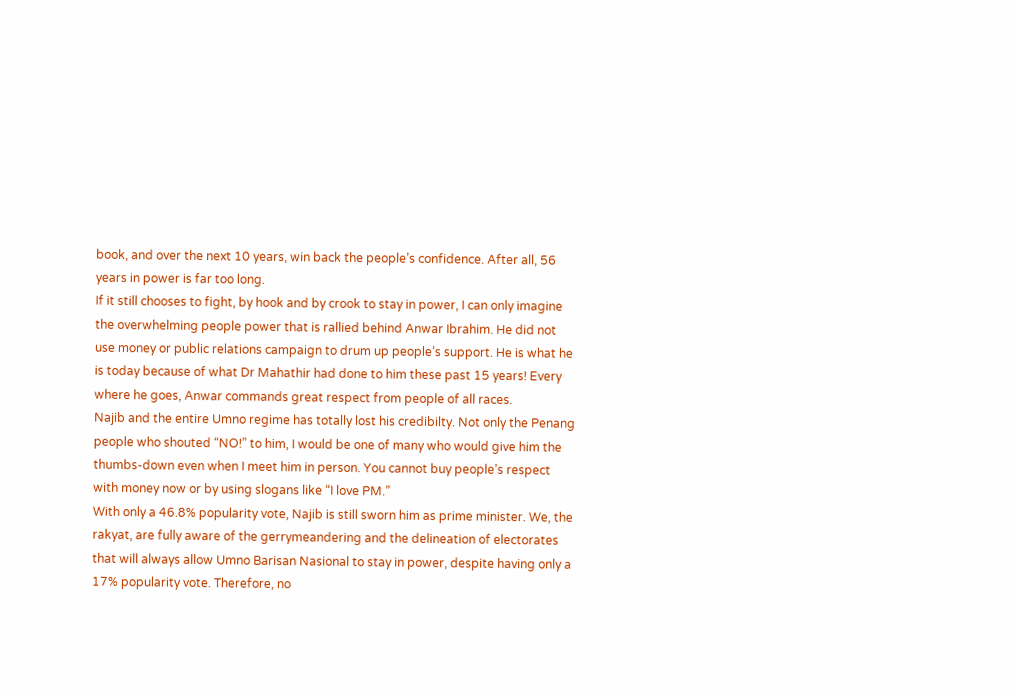book, and over the next 10 years, win back the people’s confidence. After all, 56 years in power is far too long.
If it still chooses to fight, by hook and by crook to stay in power, I can only imagine the overwhelming people power that is rallied behind Anwar Ibrahim. He did not use money or public relations campaign to drum up people’s support. He is what he is today because of what Dr Mahathir had done to him these past 15 years! Every where he goes, Anwar commands great respect from people of all races.
Najib and the entire Umno regime has totally lost his credibilty. Not only the Penang people who shouted “NO!” to him, I would be one of many who would give him the thumbs-down even when I meet him in person. You cannot buy people’s respect with money now or by using slogans like “I love PM.”
With only a 46.8% popularity vote, Najib is still sworn him as prime minister. We, the rakyat, are fully aware of the gerrymeandering and the delineation of electorates that will always allow Umno Barisan Nasional to stay in power, despite having only a 17% popularity vote. Therefore, no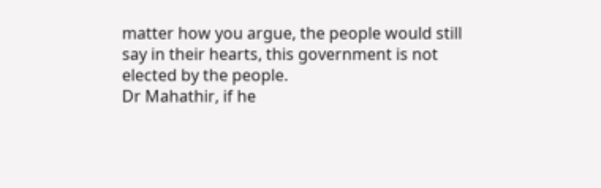matter how you argue, the people would still say in their hearts, this government is not elected by the people.
Dr Mahathir, if he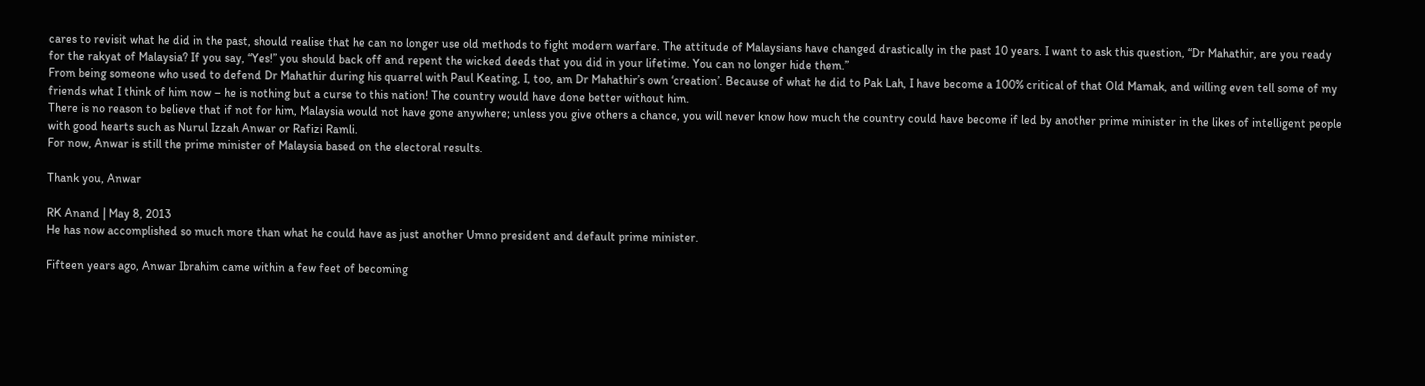cares to revisit what he did in the past, should realise that he can no longer use old methods to fight modern warfare. The attitude of Malaysians have changed drastically in the past 10 years. I want to ask this question, “Dr Mahathir, are you ready for the rakyat of Malaysia? If you say, “Yes!” you should back off and repent the wicked deeds that you did in your lifetime. You can no longer hide them.”
From being someone who used to defend Dr Mahathir during his quarrel with Paul Keating, I, too, am Dr Mahathir’s own ‘creation’. Because of what he did to Pak Lah, I have become a 100% critical of that Old Mamak, and willing even tell some of my friends what I think of him now – he is nothing but a curse to this nation! The country would have done better without him.
There is no reason to believe that if not for him, Malaysia would not have gone anywhere; unless you give others a chance, you will never know how much the country could have become if led by another prime minister in the likes of intelligent people with good hearts such as Nurul Izzah Anwar or Rafizi Ramli.
For now, Anwar is still the prime minister of Malaysia based on the electoral results.

Thank you, Anwar

RK Anand | May 8, 2013
He has now accomplished so much more than what he could have as just another Umno president and default prime minister.

Fifteen years ago, Anwar Ibrahim came within a few feet of becoming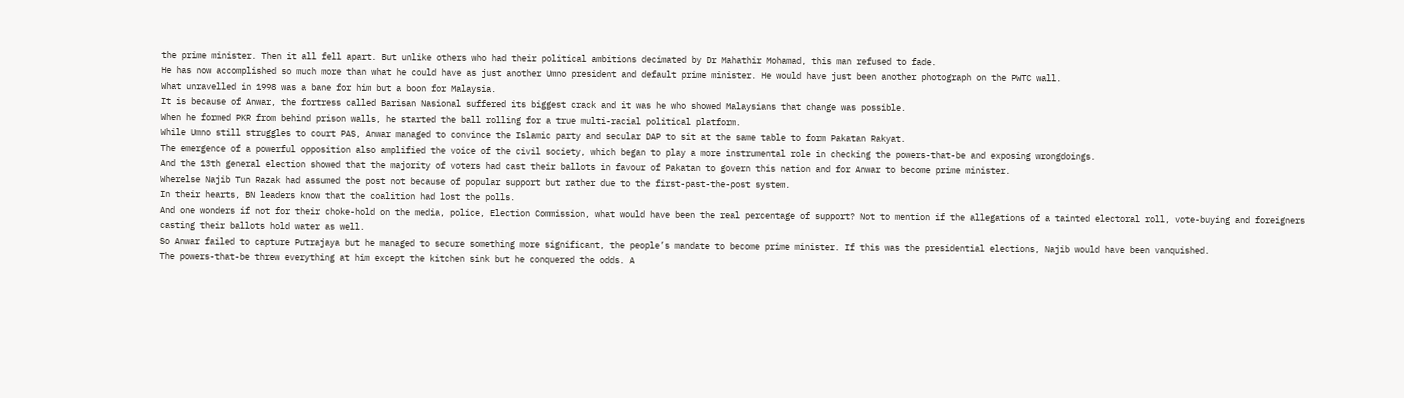the prime minister. Then it all fell apart. But unlike others who had their political ambitions decimated by Dr Mahathir Mohamad, this man refused to fade.
He has now accomplished so much more than what he could have as just another Umno president and default prime minister. He would have just been another photograph on the PWTC wall.
What unravelled in 1998 was a bane for him but a boon for Malaysia.
It is because of Anwar, the fortress called Barisan Nasional suffered its biggest crack and it was he who showed Malaysians that change was possible.
When he formed PKR from behind prison walls, he started the ball rolling for a true multi-racial political platform.
While Umno still struggles to court PAS, Anwar managed to convince the Islamic party and secular DAP to sit at the same table to form Pakatan Rakyat.
The emergence of a powerful opposition also amplified the voice of the civil society, which began to play a more instrumental role in checking the powers-that-be and exposing wrongdoings.
And the 13th general election showed that the majority of voters had cast their ballots in favour of Pakatan to govern this nation and for Anwar to become prime minister.
Wherelse Najib Tun Razak had assumed the post not because of popular support but rather due to the first-past-the-post system.
In their hearts, BN leaders know that the coalition had lost the polls.
And one wonders if not for their choke-hold on the media, police, Election Commission, what would have been the real percentage of support? Not to mention if the allegations of a tainted electoral roll, vote-buying and foreigners casting their ballots hold water as well.
So Anwar failed to capture Putrajaya but he managed to secure something more significant, the people’s mandate to become prime minister. If this was the presidential elections, Najib would have been vanquished.
The powers-that-be threw everything at him except the kitchen sink but he conquered the odds. A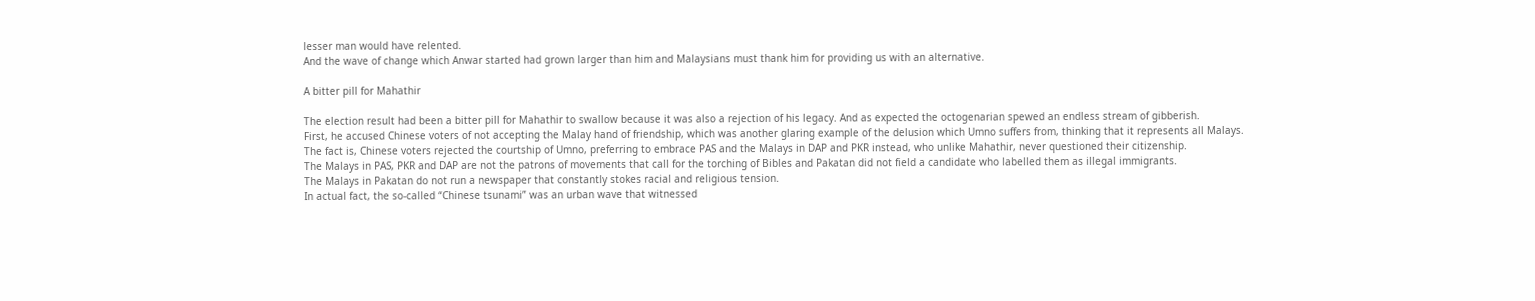lesser man would have relented.
And the wave of change which Anwar started had grown larger than him and Malaysians must thank him for providing us with an alternative.

A bitter pill for Mahathir

The election result had been a bitter pill for Mahathir to swallow because it was also a rejection of his legacy. And as expected the octogenarian spewed an endless stream of gibberish.
First, he accused Chinese voters of not accepting the Malay hand of friendship, which was another glaring example of the delusion which Umno suffers from, thinking that it represents all Malays.
The fact is, Chinese voters rejected the courtship of Umno, preferring to embrace PAS and the Malays in DAP and PKR instead, who unlike Mahathir, never questioned their citizenship.
The Malays in PAS, PKR and DAP are not the patrons of movements that call for the torching of Bibles and Pakatan did not field a candidate who labelled them as illegal immigrants.
The Malays in Pakatan do not run a newspaper that constantly stokes racial and religious tension.
In actual fact, the so-called “Chinese tsunami” was an urban wave that witnessed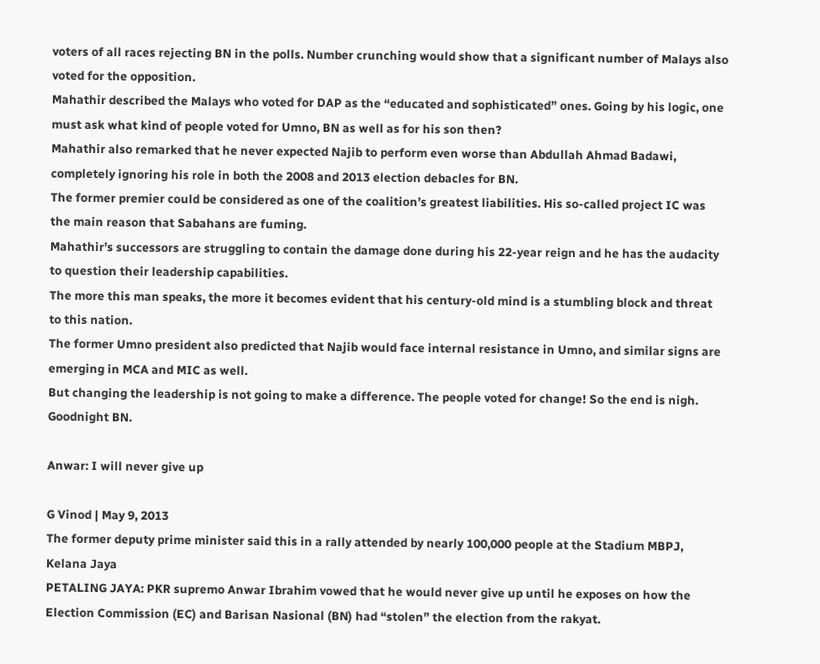voters of all races rejecting BN in the polls. Number crunching would show that a significant number of Malays also voted for the opposition.
Mahathir described the Malays who voted for DAP as the “educated and sophisticated” ones. Going by his logic, one must ask what kind of people voted for Umno, BN as well as for his son then?
Mahathir also remarked that he never expected Najib to perform even worse than Abdullah Ahmad Badawi, completely ignoring his role in both the 2008 and 2013 election debacles for BN.
The former premier could be considered as one of the coalition’s greatest liabilities. His so-called project IC was the main reason that Sabahans are fuming.
Mahathir’s successors are struggling to contain the damage done during his 22-year reign and he has the audacity to question their leadership capabilities.
The more this man speaks, the more it becomes evident that his century-old mind is a stumbling block and threat to this nation.
The former Umno president also predicted that Najib would face internal resistance in Umno, and similar signs are emerging in MCA and MIC as well.
But changing the leadership is not going to make a difference. The people voted for change! So the end is nigh. Goodnight BN.

Anwar: I will never give up

G Vinod | May 9, 2013
The former deputy prime minister said this in a rally attended by nearly 100,000 people at the Stadium MBPJ, Kelana Jaya
PETALING JAYA: PKR supremo Anwar Ibrahim vowed that he would never give up until he exposes on how the Election Commission (EC) and Barisan Nasional (BN) had “stolen” the election from the rakyat.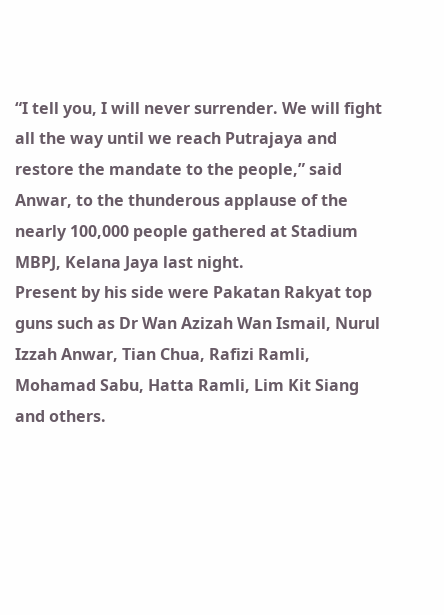“I tell you, I will never surrender. We will fight all the way until we reach Putrajaya and restore the mandate to the people,” said Anwar, to the thunderous applause of the nearly 100,000 people gathered at Stadium MBPJ, Kelana Jaya last night.
Present by his side were Pakatan Rakyat top guns such as Dr Wan Azizah Wan Ismail, Nurul Izzah Anwar, Tian Chua, Rafizi Ramli, Mohamad Sabu, Hatta Ramli, Lim Kit Siang and others.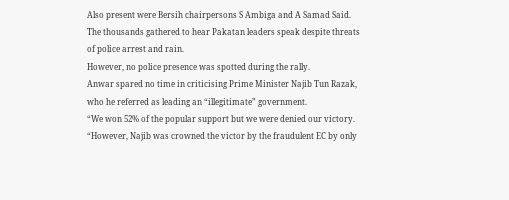Also present were Bersih chairpersons S Ambiga and A Samad Said.
The thousands gathered to hear Pakatan leaders speak despite threats of police arrest and rain.
However, no police presence was spotted during the rally.
Anwar spared no time in criticising Prime Minister Najib Tun Razak, who he referred as leading an “illegitimate” government.
“We won 52% of the popular support but we were denied our victory.
“However, Najib was crowned the victor by the fraudulent EC by only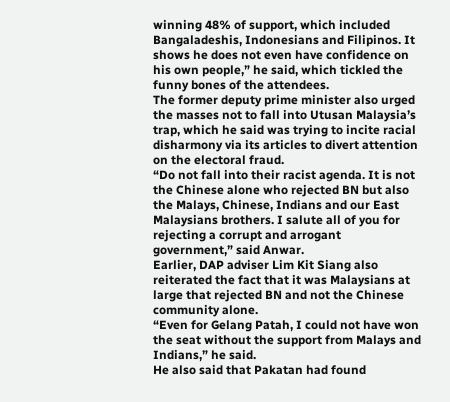winning 48% of support, which included Bangaladeshis, Indonesians and Filipinos. It shows he does not even have confidence on his own people,” he said, which tickled the funny bones of the attendees.
The former deputy prime minister also urged the masses not to fall into Utusan Malaysia’s trap, which he said was trying to incite racial disharmony via its articles to divert attention on the electoral fraud.
“Do not fall into their racist agenda. It is not the Chinese alone who rejected BN but also the Malays, Chinese, Indians and our East Malaysians brothers. I salute all of you for rejecting a corrupt and arrogant government,” said Anwar.
Earlier, DAP adviser Lim Kit Siang also reiterated the fact that it was Malaysians at large that rejected BN and not the Chinese community alone.
“Even for Gelang Patah, I could not have won the seat without the support from Malays and Indians,” he said.
He also said that Pakatan had found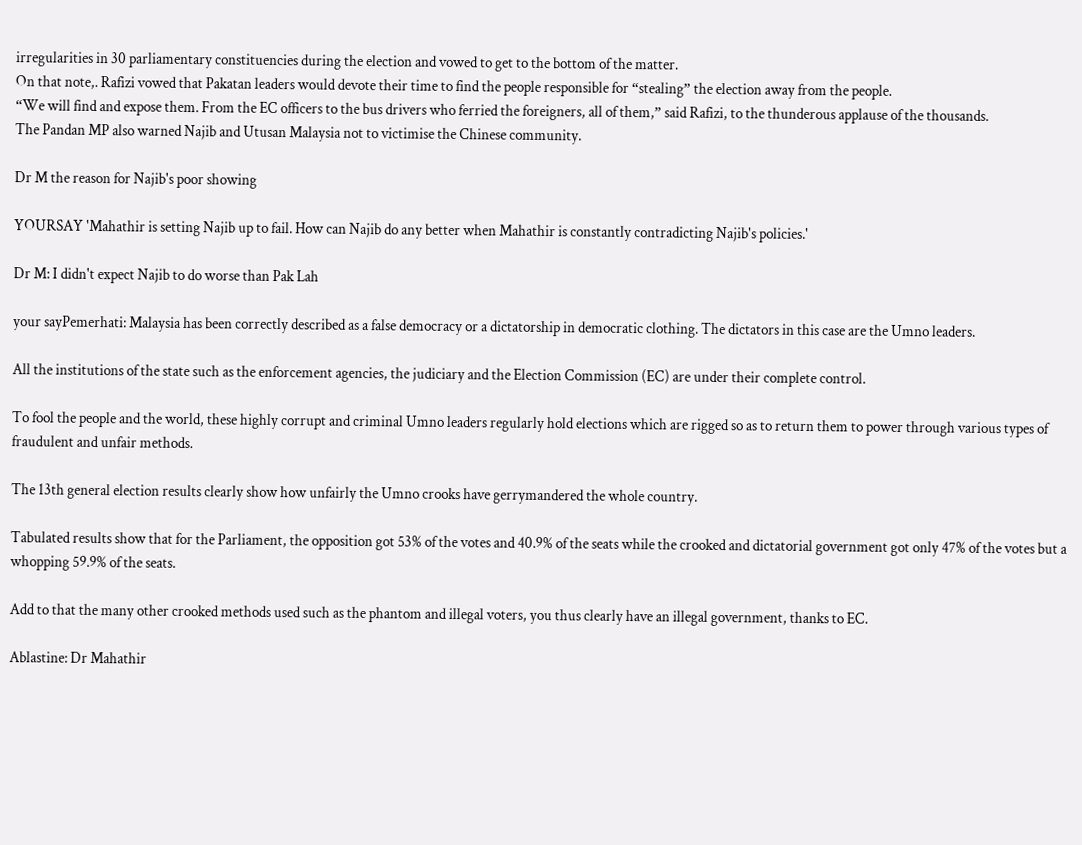irregularities in 30 parliamentary constituencies during the election and vowed to get to the bottom of the matter.
On that note,. Rafizi vowed that Pakatan leaders would devote their time to find the people responsible for “stealing” the election away from the people.
“We will find and expose them. From the EC officers to the bus drivers who ferried the foreigners, all of them,” said Rafizi, to the thunderous applause of the thousands.
The Pandan MP also warned Najib and Utusan Malaysia not to victimise the Chinese community.

Dr M the reason for Najib's poor showing

YOURSAY 'Mahathir is setting Najib up to fail. How can Najib do any better when Mahathir is constantly contradicting Najib's policies.'

Dr M: I didn't expect Najib to do worse than Pak Lah

your sayPemerhati: Malaysia has been correctly described as a false democracy or a dictatorship in democratic clothing. The dictators in this case are the Umno leaders.

All the institutions of the state such as the enforcement agencies, the judiciary and the Election Commission (EC) are under their complete control.

To fool the people and the world, these highly corrupt and criminal Umno leaders regularly hold elections which are rigged so as to return them to power through various types of fraudulent and unfair methods.

The 13th general election results clearly show how unfairly the Umno crooks have gerrymandered the whole country.

Tabulated results show that for the Parliament, the opposition got 53% of the votes and 40.9% of the seats while the crooked and dictatorial government got only 47% of the votes but a whopping 59.9% of the seats.

Add to that the many other crooked methods used such as the phantom and illegal voters, you thus clearly have an illegal government, thanks to EC.

Ablastine: Dr Mahathir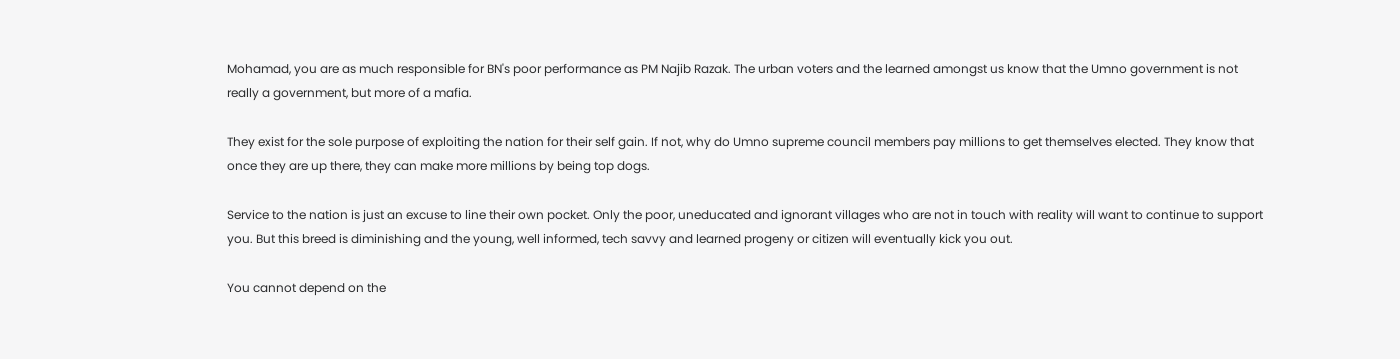Mohamad, you are as much responsible for BN's poor performance as PM Najib Razak. The urban voters and the learned amongst us know that the Umno government is not really a government, but more of a mafia.

They exist for the sole purpose of exploiting the nation for their self gain. If not, why do Umno supreme council members pay millions to get themselves elected. They know that once they are up there, they can make more millions by being top dogs.

Service to the nation is just an excuse to line their own pocket. Only the poor, uneducated and ignorant villages who are not in touch with reality will want to continue to support you. But this breed is diminishing and the young, well informed, tech savvy and learned progeny or citizen will eventually kick you out.

You cannot depend on the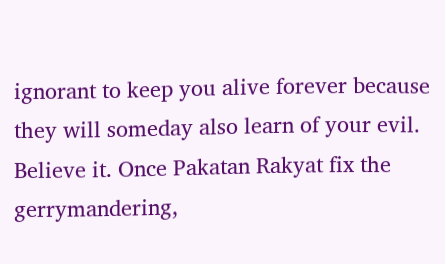ignorant to keep you alive forever because they will someday also learn of your evil. Believe it. Once Pakatan Rakyat fix the gerrymandering,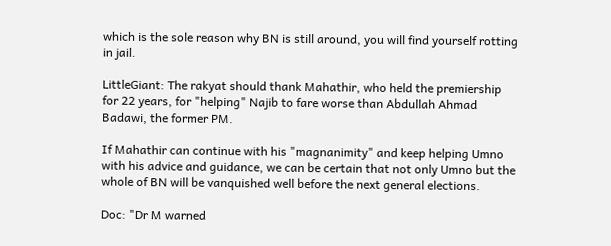which is the sole reason why BN is still around, you will find yourself rotting in jail.

LittleGiant: The rakyat should thank Mahathir, who held the premiership for 22 years, for "helping" Najib to fare worse than Abdullah Ahmad Badawi, the former PM.

If Mahathir can continue with his "magnanimity" and keep helping Umno with his advice and guidance, we can be certain that not only Umno but the whole of BN will be vanquished well before the next general elections.

Doc: "Dr M warned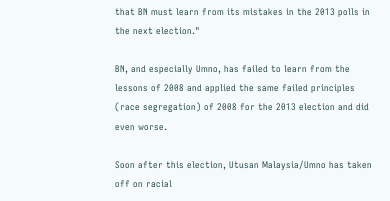that BN must learn from its mistakes in the 2013 polls in the next election."

BN, and especially Umno, has failed to learn from the lessons of 2008 and applied the same failed principles (race segregation) of 2008 for the 2013 election and did even worse.

Soon after this election, Utusan Malaysia/Umno has taken off on racial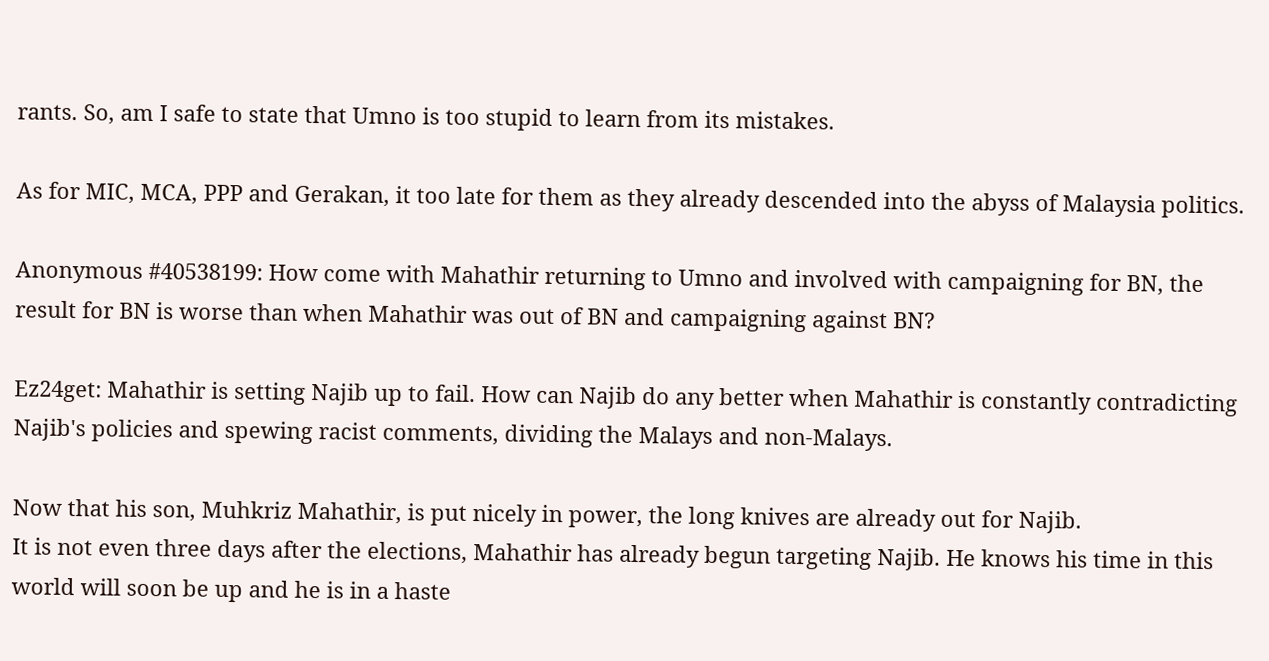rants. So, am I safe to state that Umno is too stupid to learn from its mistakes.

As for MIC, MCA, PPP and Gerakan, it too late for them as they already descended into the abyss of Malaysia politics.

Anonymous #40538199: How come with Mahathir returning to Umno and involved with campaigning for BN, the result for BN is worse than when Mahathir was out of BN and campaigning against BN?

Ez24get: Mahathir is setting Najib up to fail. How can Najib do any better when Mahathir is constantly contradicting Najib's policies and spewing racist comments, dividing the Malays and non-Malays.

Now that his son, Muhkriz Mahathir, is put nicely in power, the long knives are already out for Najib.
It is not even three days after the elections, Mahathir has already begun targeting Najib. He knows his time in this world will soon be up and he is in a haste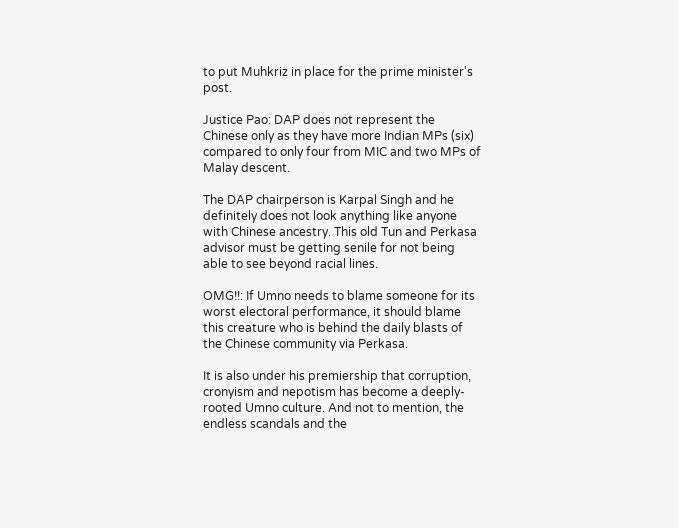to put Muhkriz in place for the prime minister's post.

Justice Pao: DAP does not represent the Chinese only as they have more Indian MPs (six) compared to only four from MIC and two MPs of Malay descent.

The DAP chairperson is Karpal Singh and he definitely does not look anything like anyone with Chinese ancestry. This old Tun and Perkasa advisor must be getting senile for not being able to see beyond racial lines.

OMG!!: If Umno needs to blame someone for its worst electoral performance, it should blame this creature who is behind the daily blasts of the Chinese community via Perkasa.

It is also under his premiership that corruption, cronyism and nepotism has become a deeply-rooted Umno culture. And not to mention, the endless scandals and the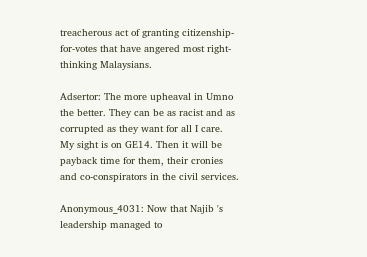treacherous act of granting citizenship-for-votes that have angered most right-thinking Malaysians.

Adsertor: The more upheaval in Umno the better. They can be as racist and as corrupted as they want for all I care. My sight is on GE14. Then it will be payback time for them, their cronies and co-conspirators in the civil services.

Anonymous_4031: Now that Najib 's leadership managed to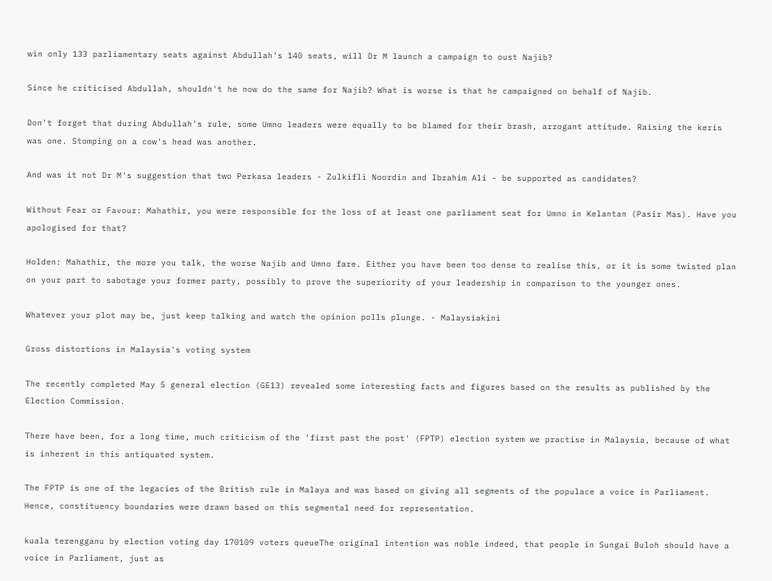win only 133 parliamentary seats against Abdullah's 140 seats, will Dr M launch a campaign to oust Najib?

Since he criticised Abdullah, shouldn't he now do the same for Najib? What is worse is that he campaigned on behalf of Najib.

Don't forget that during Abdullah's rule, some Umno leaders were equally to be blamed for their brash, arrogant attitude. Raising the keris was one. Stomping on a cow's head was another.

And was it not Dr M's suggestion that two Perkasa leaders - Zulkifli Noordin and Ibrahim Ali - be supported as candidates?

Without Fear or Favour: Mahathir, you were responsible for the loss of at least one parliament seat for Umno in Kelantan (Pasir Mas). Have you apologised for that?

Holden: Mahathir, the more you talk, the worse Najib and Umno fare. Either you have been too dense to realise this, or it is some twisted plan on your part to sabotage your former party, possibly to prove the superiority of your leadership in comparison to the younger ones.

Whatever your plot may be, just keep talking and watch the opinion polls plunge. - Malaysiakini

Gross distortions in Malaysia's voting system

The recently completed May 5 general election (GE13) revealed some interesting facts and figures based on the results as published by the Election Commission.

There have been, for a long time, much criticism of the ‘first past the post' (FPTP) election system we practise in Malaysia, because of what is inherent in this antiquated system.

The FPTP is one of the legacies of the British rule in Malaya and was based on giving all segments of the populace a voice in Parliament. Hence, constituency boundaries were drawn based on this segmental need for representation.

kuala terengganu by election voting day 170109 voters queueThe original intention was noble indeed, that people in Sungai Buloh should have a voice in Parliament, just as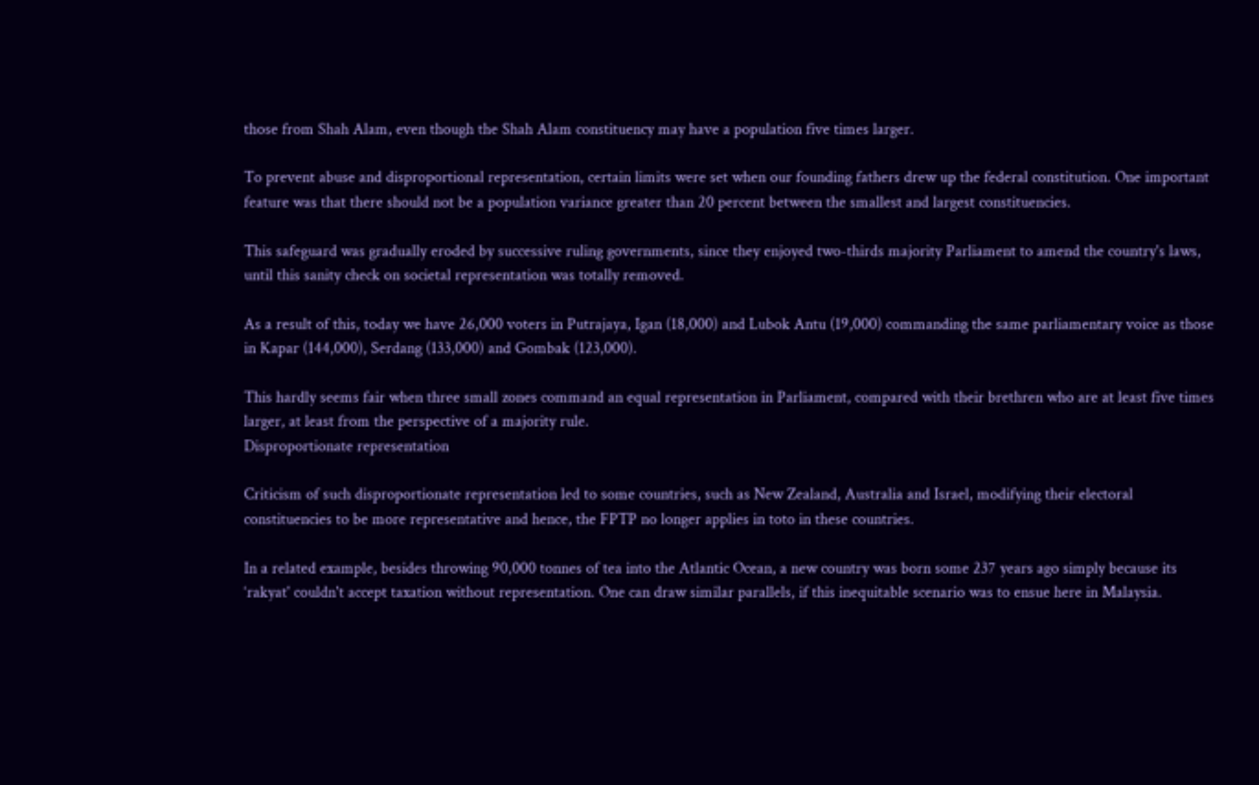those from Shah Alam, even though the Shah Alam constituency may have a population five times larger.

To prevent abuse and disproportional representation, certain limits were set when our founding fathers drew up the federal constitution. One important feature was that there should not be a population variance greater than 20 percent between the smallest and largest constituencies.

This safeguard was gradually eroded by successive ruling governments, since they enjoyed two-thirds majority Parliament to amend the country's laws, until this sanity check on societal representation was totally removed.

As a result of this, today we have 26,000 voters in Putrajaya, Igan (18,000) and Lubok Antu (19,000) commanding the same parliamentary voice as those in Kapar (144,000), Serdang (133,000) and Gombak (123,000).

This hardly seems fair when three small zones command an equal representation in Parliament, compared with their brethren who are at least five times larger, at least from the perspective of a majority rule.
Disproportionate representation

Criticism of such disproportionate representation led to some countries, such as New Zealand, Australia and Israel, modifying their electoral constituencies to be more representative and hence, the FPTP no longer applies in toto in these countries.

In a related example, besides throwing 90,000 tonnes of tea into the Atlantic Ocean, a new country was born some 237 years ago simply because its ‘rakyat' couldn't accept taxation without representation. One can draw similar parallels, if this inequitable scenario was to ensue here in Malaysia.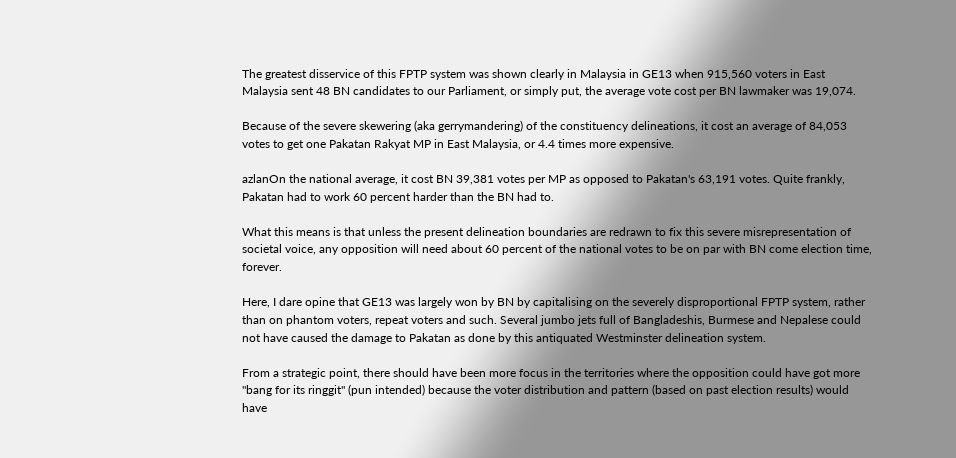The greatest disservice of this FPTP system was shown clearly in Malaysia in GE13 when 915,560 voters in East Malaysia sent 48 BN candidates to our Parliament, or simply put, the average vote cost per BN lawmaker was 19,074.

Because of the severe skewering (aka gerrymandering) of the constituency delineations, it cost an average of 84,053 votes to get one Pakatan Rakyat MP in East Malaysia, or 4.4 times more expensive.

azlanOn the national average, it cost BN 39,381 votes per MP as opposed to Pakatan's 63,191 votes. Quite frankly, Pakatan had to work 60 percent harder than the BN had to.

What this means is that unless the present delineation boundaries are redrawn to fix this severe misrepresentation of societal voice, any opposition will need about 60 percent of the national votes to be on par with BN come election time, forever.

Here, I dare opine that GE13 was largely won by BN by capitalising on the severely disproportional FPTP system, rather than on phantom voters, repeat voters and such. Several jumbo jets full of Bangladeshis, Burmese and Nepalese could not have caused the damage to Pakatan as done by this antiquated Westminster delineation system.

From a strategic point, there should have been more focus in the territories where the opposition could have got more "bang for its ringgit" (pun intended) because the voter distribution and pattern (based on past election results) would have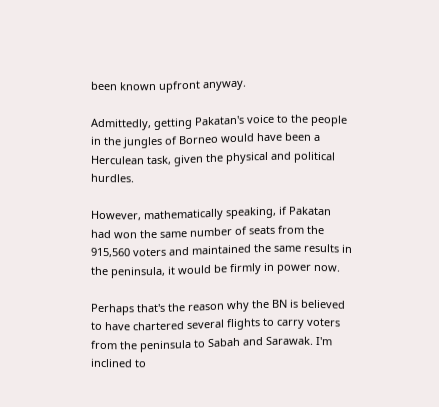been known upfront anyway.

Admittedly, getting Pakatan's voice to the people in the jungles of Borneo would have been a Herculean task, given the physical and political hurdles.

However, mathematically speaking, if Pakatan had won the same number of seats from the 915,560 voters and maintained the same results in the peninsula, it would be firmly in power now.

Perhaps that's the reason why the BN is believed to have chartered several flights to carry voters from the peninsula to Sabah and Sarawak. I'm inclined to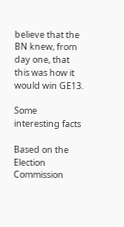believe that the BN knew, from day one, that this was how it would win GE13.

Some interesting facts

Based on the Election Commission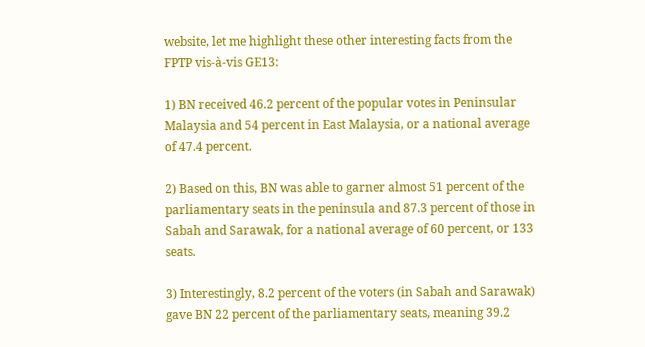website, let me highlight these other interesting facts from the FPTP vis-à-vis GE13:

1) BN received 46.2 percent of the popular votes in Peninsular Malaysia and 54 percent in East Malaysia, or a national average of 47.4 percent.

2) Based on this, BN was able to garner almost 51 percent of the parliamentary seats in the peninsula and 87.3 percent of those in Sabah and Sarawak, for a national average of 60 percent, or 133 seats.

3) Interestingly, 8.2 percent of the voters (in Sabah and Sarawak) gave BN 22 percent of the parliamentary seats, meaning 39.2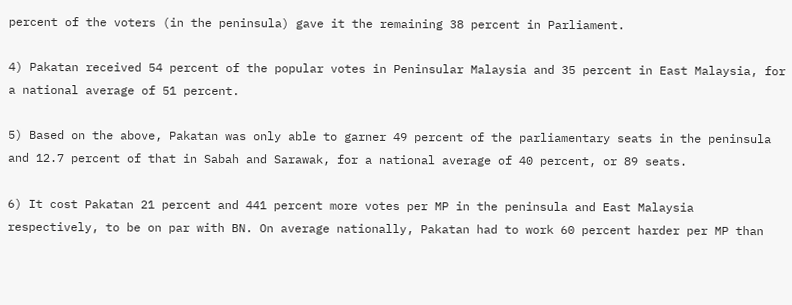percent of the voters (in the peninsula) gave it the remaining 38 percent in Parliament.

4) Pakatan received 54 percent of the popular votes in Peninsular Malaysia and 35 percent in East Malaysia, for a national average of 51 percent.

5) Based on the above, Pakatan was only able to garner 49 percent of the parliamentary seats in the peninsula and 12.7 percent of that in Sabah and Sarawak, for a national average of 40 percent, or 89 seats.

6) It cost Pakatan 21 percent and 441 percent more votes per MP in the peninsula and East Malaysia respectively, to be on par with BN. On average nationally, Pakatan had to work 60 percent harder per MP than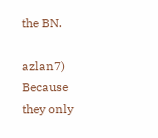the BN.

azlan7) Because they only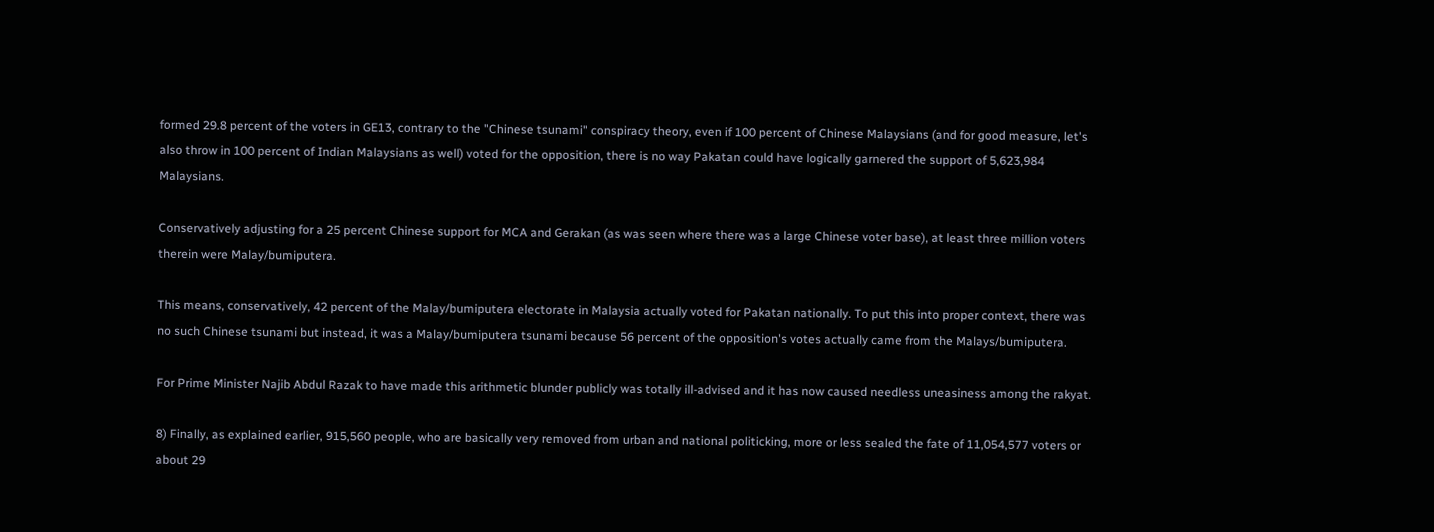formed 29.8 percent of the voters in GE13, contrary to the "Chinese tsunami" conspiracy theory, even if 100 percent of Chinese Malaysians (and for good measure, let's also throw in 100 percent of Indian Malaysians as well) voted for the opposition, there is no way Pakatan could have logically garnered the support of 5,623,984 Malaysians.

Conservatively adjusting for a 25 percent Chinese support for MCA and Gerakan (as was seen where there was a large Chinese voter base), at least three million voters therein were Malay/bumiputera.

This means, conservatively, 42 percent of the Malay/bumiputera electorate in Malaysia actually voted for Pakatan nationally. To put this into proper context, there was no such Chinese tsunami but instead, it was a Malay/bumiputera tsunami because 56 percent of the opposition's votes actually came from the Malays/bumiputera.

For Prime Minister Najib Abdul Razak to have made this arithmetic blunder publicly was totally ill-advised and it has now caused needless uneasiness among the rakyat.

8) Finally, as explained earlier, 915,560 people, who are basically very removed from urban and national politicking, more or less sealed the fate of 11,054,577 voters or about 29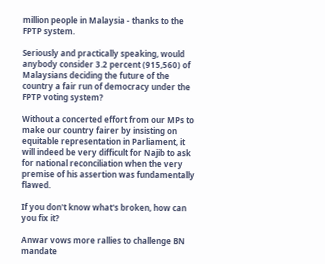million people in Malaysia - thanks to the FPTP system.

Seriously and practically speaking, would anybody consider 3.2 percent (915,560) of Malaysians deciding the future of the country a fair run of democracy under the FPTP voting system?

Without a concerted effort from our MPs to make our country fairer by insisting on equitable representation in Parliament, it will indeed be very difficult for Najib to ask for national reconciliation when the very premise of his assertion was fundamentally flawed.

If you don't know what's broken, how can you fix it?

Anwar vows more rallies to challenge BN mandate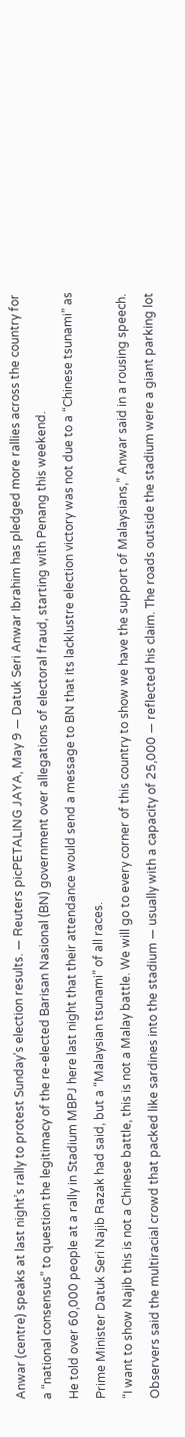Anwar (centre) speaks at last night’s rally to protest Sunday’s election results. — Reuters picPETALING JAYA, May 9 — Datuk Seri Anwar Ibrahim has pledged more rallies across the country for a “national consensus” to question the legitimacy of the re-elected Barisan Nasional (BN) government over allegations of electoral fraud, starting with Penang this weekend.
He told over 60,000 people at a rally in Stadium MBPJ here last night that their attendance would send a message to BN that its lacklustre election victory was not due to a “Chinese tsunami” as Prime Minister Datuk Seri Najib Razak had said, but a “Malaysian tsunami” of all races.
“I want to show Najib this is not a Chinese battle, this is not a Malay battle. We will go to every corner of this country to show we have the support of Malaysians,” Anwar said in a rousing speech.
Observers said the multiracial crowd that packed like sardines into the stadium — usually with a capacity of 25,000 — reflected his claim. The roads outside the stadium were a giant parking lot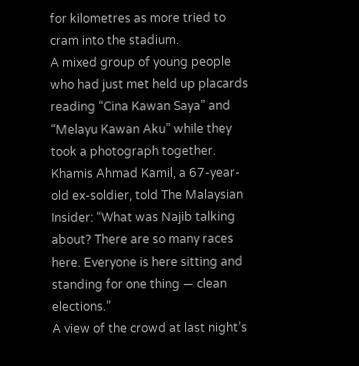for kilometres as more tried to cram into the stadium.
A mixed group of young people who had just met held up placards reading “Cina Kawan Saya” and “Melayu Kawan Aku” while they took a photograph together.
Khamis Ahmad Kamil, a 67-year-old ex-soldier, told The Malaysian Insider: “What was Najib talking about? There are so many races here. Everyone is here sitting and standing for one thing — clean elections.”
A view of the crowd at last night’s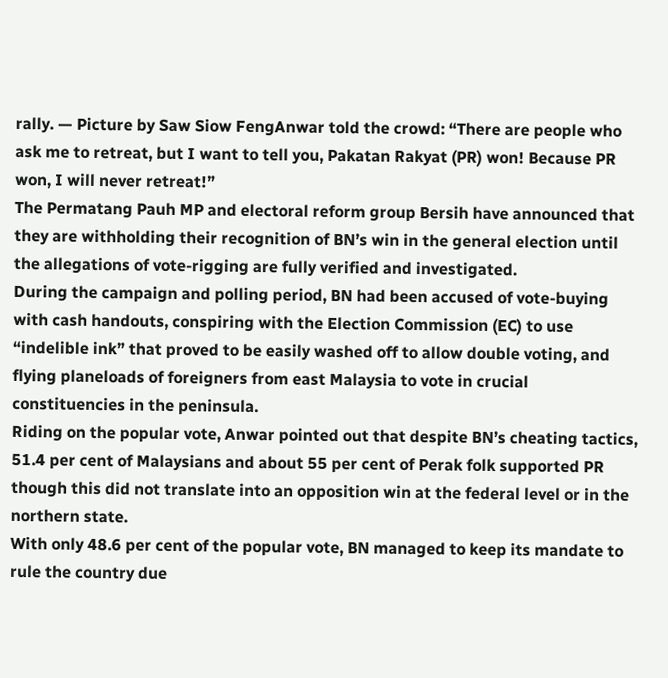rally. — Picture by Saw Siow FengAnwar told the crowd: “There are people who ask me to retreat, but I want to tell you, Pakatan Rakyat (PR) won! Because PR won, I will never retreat!”
The Permatang Pauh MP and electoral reform group Bersih have announced that they are withholding their recognition of BN’s win in the general election until the allegations of vote-rigging are fully verified and investigated.
During the campaign and polling period, BN had been accused of vote-buying with cash handouts, conspiring with the Election Commission (EC) to use “indelible ink” that proved to be easily washed off to allow double voting, and flying planeloads of foreigners from east Malaysia to vote in crucial constituencies in the peninsula.
Riding on the popular vote, Anwar pointed out that despite BN’s cheating tactics, 51.4 per cent of Malaysians and about 55 per cent of Perak folk supported PR though this did not translate into an opposition win at the federal level or in the northern state.
With only 48.6 per cent of the popular vote, BN managed to keep its mandate to rule the country due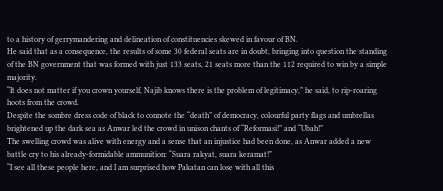to a history of gerrymandering and delineation of constituencies skewed in favour of BN.
He said that as a consequence, the results of some 30 federal seats are in doubt, bringing into question the standing of the BN government that was formed with just 133 seats, 21 seats more than the 112 required to win by a simple majority.
“It does not matter if you crown yourself, Najib knows there is the problem of legitimacy,” he said, to rip-roaring hoots from the crowd.
Despite the sombre dress code of black to connote the “death” of democracy, colourful party flags and umbrellas brightened up the dark sea as Anwar led the crowd in unison chants of “Reformasi!” and “Ubah!”
The swelling crowd was alive with energy and a sense that an injustice had been done, as Anwar added a new battle cry to his already-formidable ammunition: “Suara rakyat, suara keramat!”
“I see all these people here, and I am surprised how Pakatan can lose with all this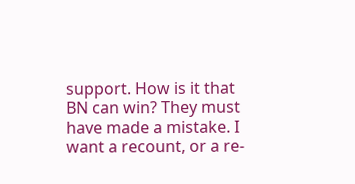support. How is it that BN can win? They must have made a mistake. I want a recount, or a re-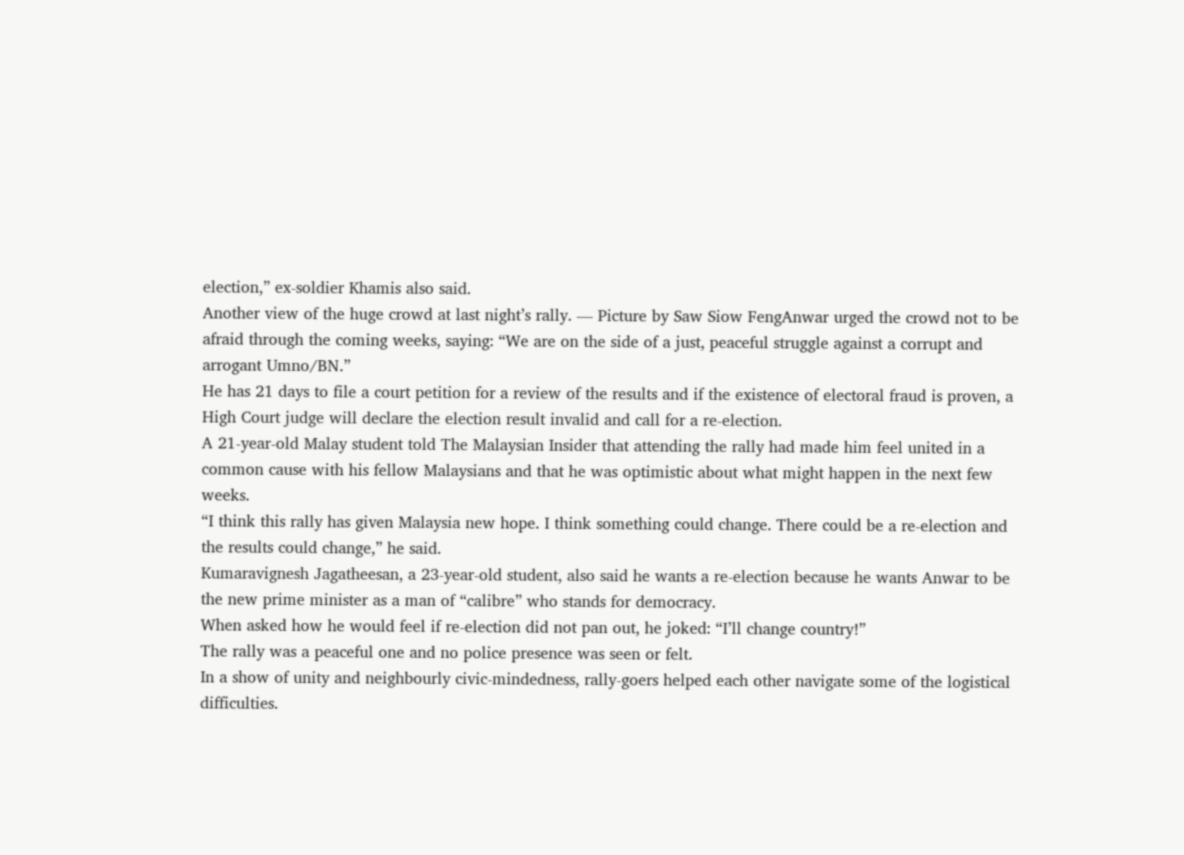election,” ex-soldier Khamis also said.
Another view of the huge crowd at last night’s rally. — Picture by Saw Siow FengAnwar urged the crowd not to be afraid through the coming weeks, saying: “We are on the side of a just, peaceful struggle against a corrupt and arrogant Umno/BN.”
He has 21 days to file a court petition for a review of the results and if the existence of electoral fraud is proven, a High Court judge will declare the election result invalid and call for a re-election.
A 21-year-old Malay student told The Malaysian Insider that attending the rally had made him feel united in a common cause with his fellow Malaysians and that he was optimistic about what might happen in the next few weeks.
“I think this rally has given Malaysia new hope. I think something could change. There could be a re-election and the results could change,” he said.
Kumaravignesh Jagatheesan, a 23-year-old student, also said he wants a re-election because he wants Anwar to be the new prime minister as a man of “calibre” who stands for democracy.
When asked how he would feel if re-election did not pan out, he joked: “I’ll change country!”
The rally was a peaceful one and no police presence was seen or felt.
In a show of unity and neighbourly civic-mindedness, rally-goers helped each other navigate some of the logistical difficulties.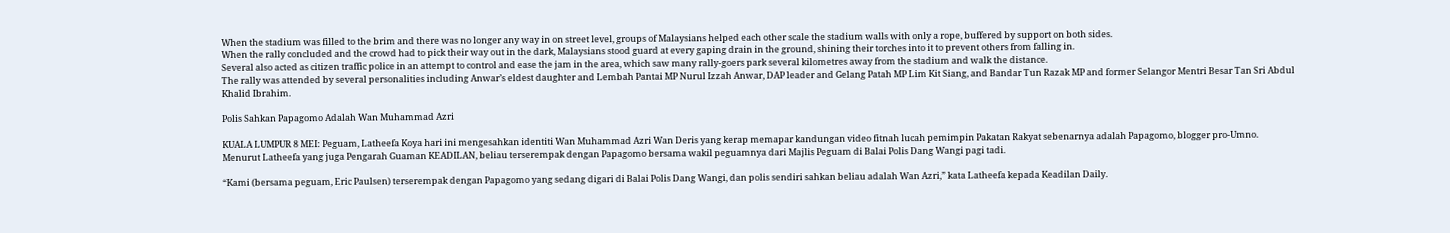When the stadium was filled to the brim and there was no longer any way in on street level, groups of Malaysians helped each other scale the stadium walls with only a rope, buffered by support on both sides.
When the rally concluded and the crowd had to pick their way out in the dark, Malaysians stood guard at every gaping drain in the ground, shining their torches into it to prevent others from falling in.
Several also acted as citizen traffic police in an attempt to control and ease the jam in the area, which saw many rally-goers park several kilometres away from the stadium and walk the distance.
The rally was attended by several personalities including Anwar’s eldest daughter and Lembah Pantai MP Nurul Izzah Anwar, DAP leader and Gelang Patah MP Lim Kit Siang, and Bandar Tun Razak MP and former Selangor Mentri Besar Tan Sri Abdul Khalid Ibrahim.

Polis Sahkan Papagomo Adalah Wan Muhammad Azri

KUALA LUMPUR 8 MEI: Peguam, Latheefa Koya hari ini mengesahkan identiti Wan Muhammad Azri Wan Deris yang kerap memapar kandungan video fitnah lucah pemimpin Pakatan Rakyat sebenarnya adalah Papagomo, blogger pro-Umno.
Menurut Latheefa yang juga Pengarah Guaman KEADILAN, beliau terserempak dengan Papagomo bersama wakil peguamnya dari Majlis Peguam di Balai Polis Dang Wangi pagi tadi.

“Kami (bersama peguam, Eric Paulsen) terserempak dengan Papagomo yang sedang digari di Balai Polis Dang Wangi, dan polis sendiri sahkan beliau adalah Wan Azri,” kata Latheefa kepada Keadilan Daily.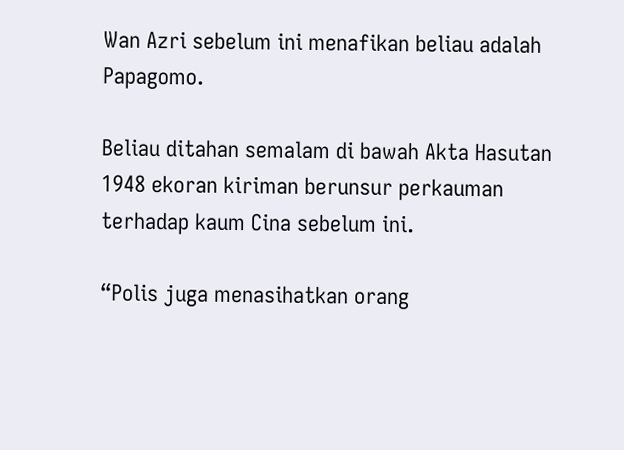Wan Azri sebelum ini menafikan beliau adalah Papagomo.

Beliau ditahan semalam di bawah Akta Hasutan 1948 ekoran kiriman berunsur perkauman terhadap kaum Cina sebelum ini.

“Polis juga menasihatkan orang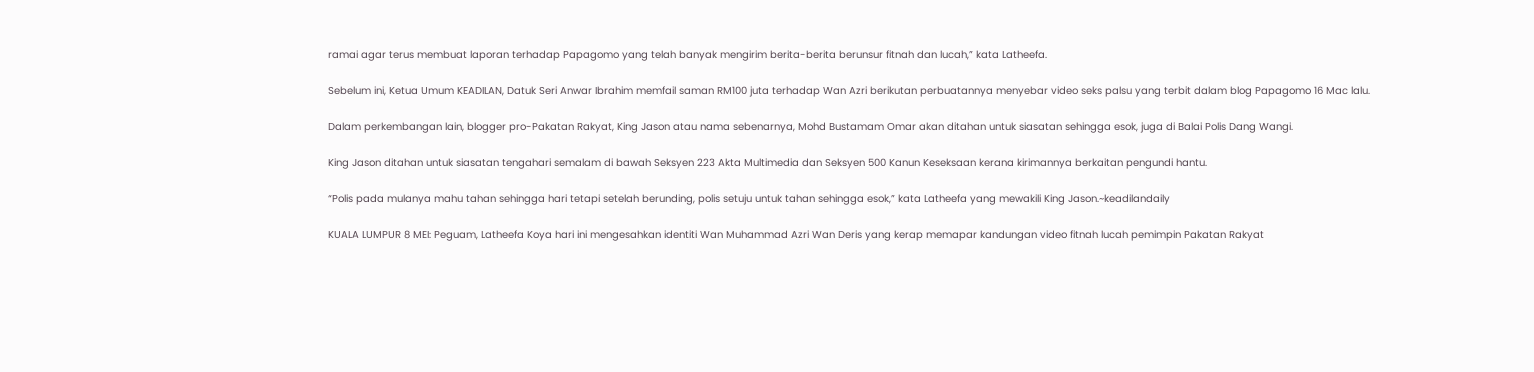ramai agar terus membuat laporan terhadap Papagomo yang telah banyak mengirim berita-berita berunsur fitnah dan lucah,” kata Latheefa.

Sebelum ini, Ketua Umum KEADILAN, Datuk Seri Anwar Ibrahim memfail saman RM100 juta terhadap Wan Azri berikutan perbuatannya menyebar video seks palsu yang terbit dalam blog Papagomo 16 Mac lalu.

Dalam perkembangan lain, blogger pro-Pakatan Rakyat, King Jason atau nama sebenarnya, Mohd Bustamam Omar akan ditahan untuk siasatan sehingga esok, juga di Balai Polis Dang Wangi.

King Jason ditahan untuk siasatan tengahari semalam di bawah Seksyen 223 Akta Multimedia dan Seksyen 500 Kanun Keseksaan kerana kirimannya berkaitan pengundi hantu.

“Polis pada mulanya mahu tahan sehingga hari tetapi setelah berunding, polis setuju untuk tahan sehingga esok,” kata Latheefa yang mewakili King Jason.~keadilandaily

KUALA LUMPUR 8 MEI: Peguam, Latheefa Koya hari ini mengesahkan identiti Wan Muhammad Azri Wan Deris yang kerap memapar kandungan video fitnah lucah pemimpin Pakatan Rakyat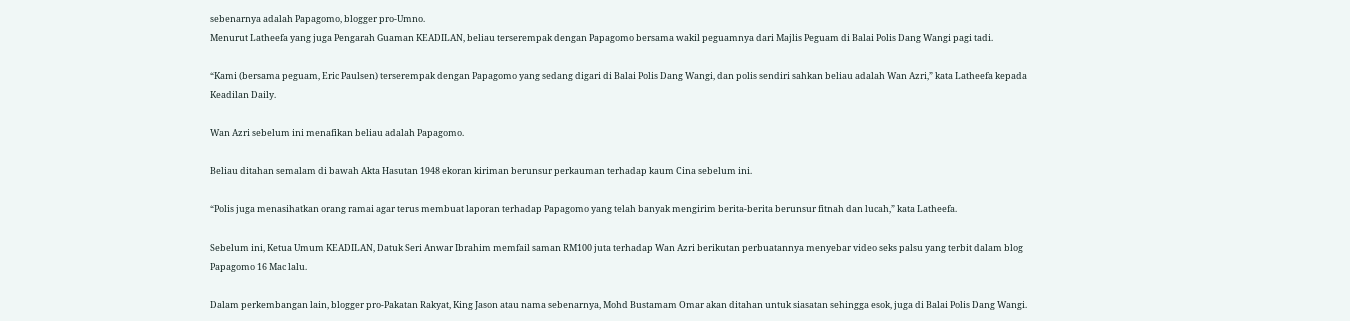sebenarnya adalah Papagomo, blogger pro-Umno.
Menurut Latheefa yang juga Pengarah Guaman KEADILAN, beliau terserempak dengan Papagomo bersama wakil peguamnya dari Majlis Peguam di Balai Polis Dang Wangi pagi tadi.

“Kami (bersama peguam, Eric Paulsen) terserempak dengan Papagomo yang sedang digari di Balai Polis Dang Wangi, dan polis sendiri sahkan beliau adalah Wan Azri,” kata Latheefa kepada Keadilan Daily.

Wan Azri sebelum ini menafikan beliau adalah Papagomo.

Beliau ditahan semalam di bawah Akta Hasutan 1948 ekoran kiriman berunsur perkauman terhadap kaum Cina sebelum ini.

“Polis juga menasihatkan orang ramai agar terus membuat laporan terhadap Papagomo yang telah banyak mengirim berita-berita berunsur fitnah dan lucah,” kata Latheefa.

Sebelum ini, Ketua Umum KEADILAN, Datuk Seri Anwar Ibrahim memfail saman RM100 juta terhadap Wan Azri berikutan perbuatannya menyebar video seks palsu yang terbit dalam blog Papagomo 16 Mac lalu.

Dalam perkembangan lain, blogger pro-Pakatan Rakyat, King Jason atau nama sebenarnya, Mohd Bustamam Omar akan ditahan untuk siasatan sehingga esok, juga di Balai Polis Dang Wangi.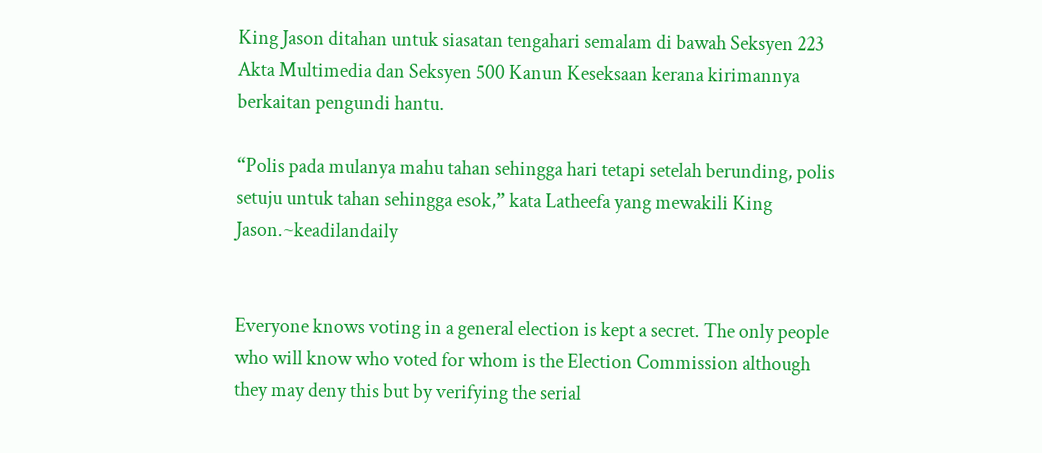King Jason ditahan untuk siasatan tengahari semalam di bawah Seksyen 223 Akta Multimedia dan Seksyen 500 Kanun Keseksaan kerana kirimannya berkaitan pengundi hantu.

“Polis pada mulanya mahu tahan sehingga hari tetapi setelah berunding, polis setuju untuk tahan sehingga esok,” kata Latheefa yang mewakili King Jason.~keadilandaily


Everyone knows voting in a general election is kept a secret. The only people who will know who voted for whom is the Election Commission although they may deny this but by verifying the serial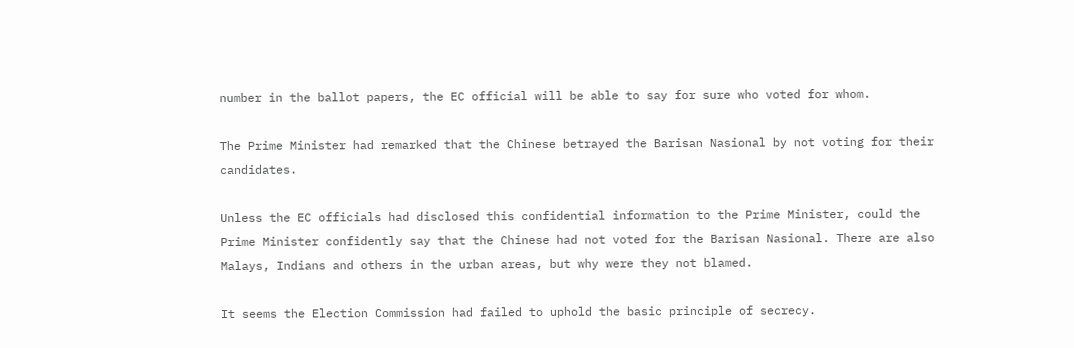number in the ballot papers, the EC official will be able to say for sure who voted for whom.

The Prime Minister had remarked that the Chinese betrayed the Barisan Nasional by not voting for their candidates.

Unless the EC officials had disclosed this confidential information to the Prime Minister, could the Prime Minister confidently say that the Chinese had not voted for the Barisan Nasional. There are also Malays, Indians and others in the urban areas, but why were they not blamed.

It seems the Election Commission had failed to uphold the basic principle of secrecy.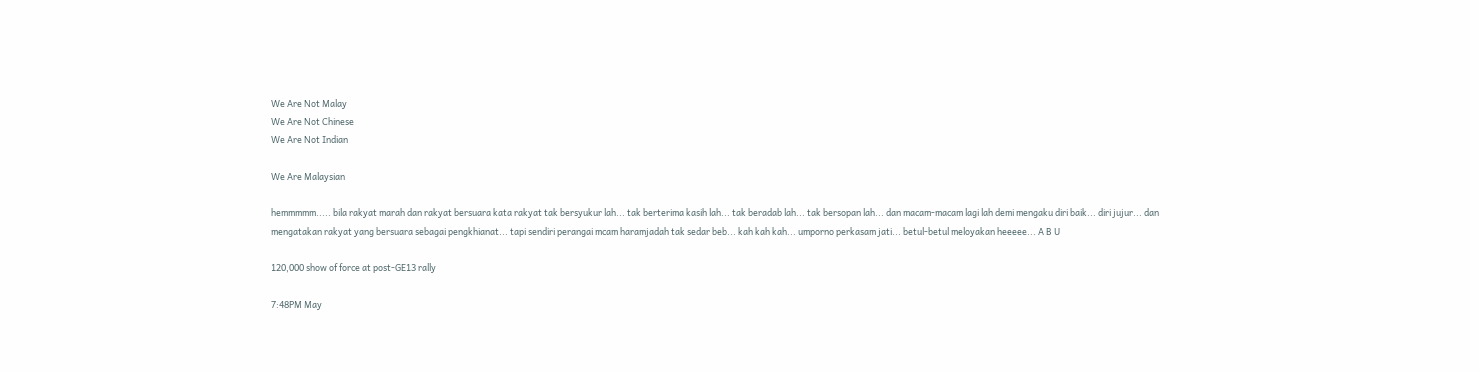We Are Not Malay
We Are Not Chinese
We Are Not Indian

We Are Malaysian

hemmmmm..... bila rakyat marah dan rakyat bersuara kata rakyat tak bersyukur lah... tak berterima kasih lah... tak beradab lah... tak bersopan lah... dan macam-macam lagi lah demi mengaku diri baik... diri jujur... dan mengatakan rakyat yang bersuara sebagai pengkhianat... tapi sendiri perangai mcam haramjadah tak sedar beb... kah kah kah... umporno perkasam jati... betul-betul meloyakan heeeee... A B U

120,000 show of force at post-GE13 rally

7:48PM May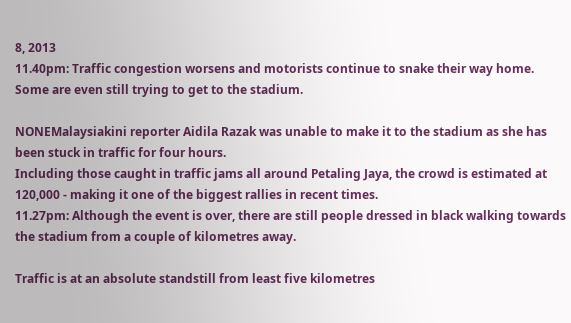8, 2013
11.40pm: Traffic congestion worsens and motorists continue to snake their way home. Some are even still trying to get to the stadium.

NONEMalaysiakini reporter Aidila Razak was unable to make it to the stadium as she has been stuck in traffic for four hours.
Including those caught in traffic jams all around Petaling Jaya, the crowd is estimated at 120,000 - making it one of the biggest rallies in recent times.
11.27pm: Although the event is over, there are still people dressed in black walking towards the stadium from a couple of kilometres away.

Traffic is at an absolute standstill from least five kilometres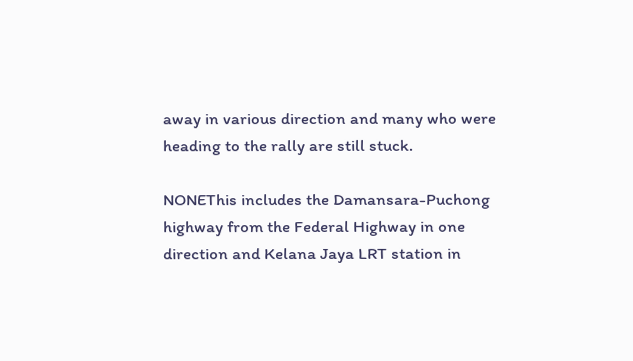away in various direction and many who were heading to the rally are still stuck.

NONEThis includes the Damansara-Puchong highway from the Federal Highway in one direction and Kelana Jaya LRT station in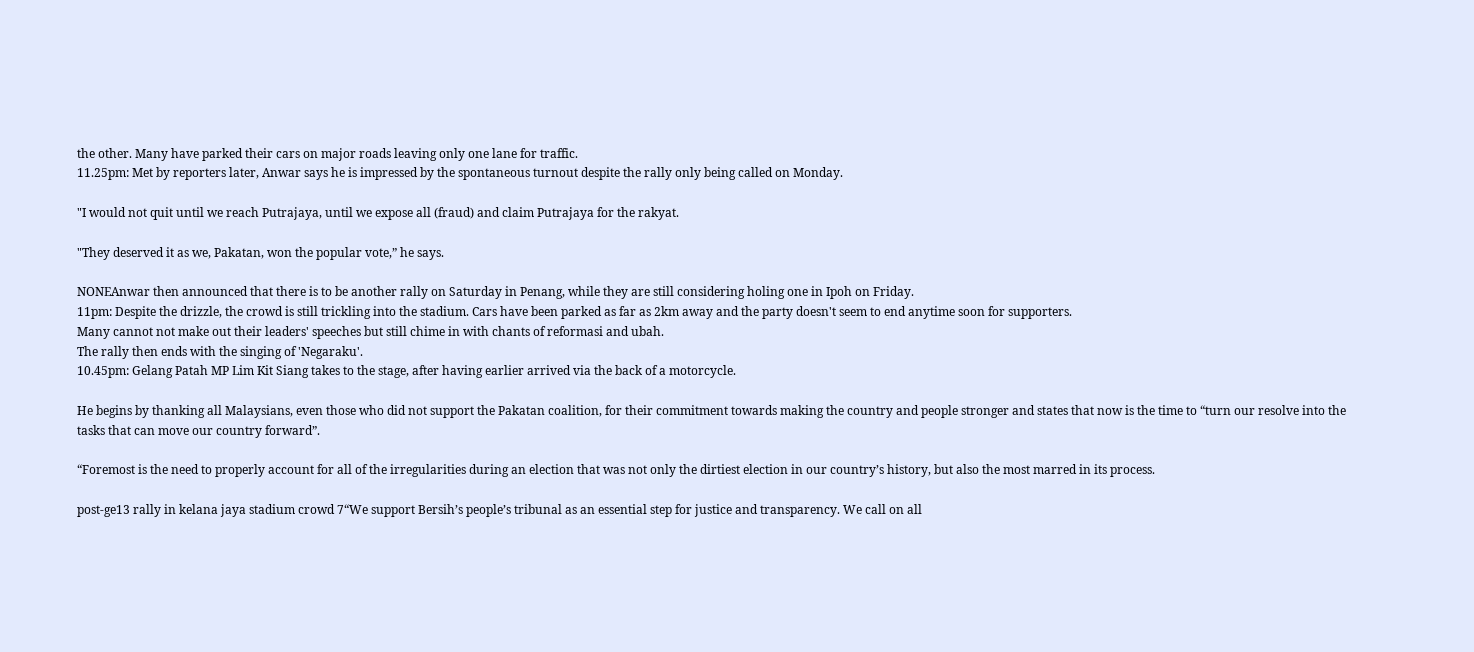the other. Many have parked their cars on major roads leaving only one lane for traffic.
11.25pm: Met by reporters later, Anwar says he is impressed by the spontaneous turnout despite the rally only being called on Monday.

"I would not quit until we reach Putrajaya, until we expose all (fraud) and claim Putrajaya for the rakyat.

"They deserved it as we, Pakatan, won the popular vote,” he says.

NONEAnwar then announced that there is to be another rally on Saturday in Penang, while they are still considering holing one in Ipoh on Friday.
11pm: Despite the drizzle, the crowd is still trickling into the stadium. Cars have been parked as far as 2km away and the party doesn't seem to end anytime soon for supporters.
Many cannot not make out their leaders' speeches but still chime in with chants of reformasi and ubah.
The rally then ends with the singing of 'Negaraku'.
10.45pm: Gelang Patah MP Lim Kit Siang takes to the stage, after having earlier arrived via the back of a motorcycle.

He begins by thanking all Malaysians, even those who did not support the Pakatan coalition, for their commitment towards making the country and people stronger and states that now is the time to “turn our resolve into the tasks that can move our country forward”.

“Foremost is the need to properly account for all of the irregularities during an election that was not only the dirtiest election in our country’s history, but also the most marred in its process.

post-ge13 rally in kelana jaya stadium crowd 7“We support Bersih’s people’s tribunal as an essential step for justice and transparency. We call on all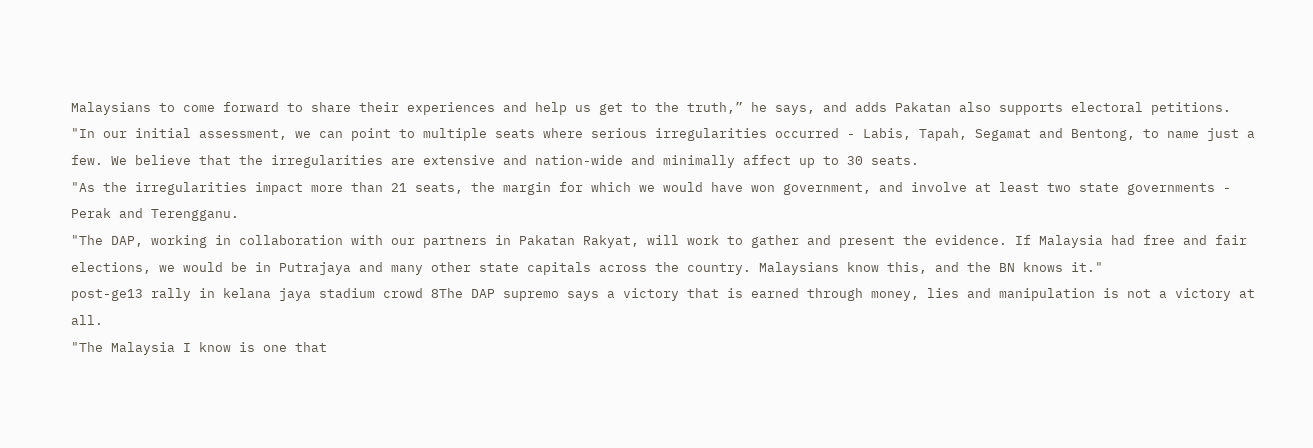Malaysians to come forward to share their experiences and help us get to the truth,” he says, and adds Pakatan also supports electoral petitions.
"In our initial assessment, we can point to multiple seats where serious irregularities occurred - Labis, Tapah, Segamat and Bentong, to name just a few. We believe that the irregularities are extensive and nation-wide and minimally affect up to 30 seats.
"As the irregularities impact more than 21 seats, the margin for which we would have won government, and involve at least two state governments - Perak and Terengganu.
"The DAP, working in collaboration with our partners in Pakatan Rakyat, will work to gather and present the evidence. If Malaysia had free and fair elections, we would be in Putrajaya and many other state capitals across the country. Malaysians know this, and the BN knows it."
post-ge13 rally in kelana jaya stadium crowd 8The DAP supremo says a victory that is earned through money, lies and manipulation is not a victory at all.
"The Malaysia I know is one that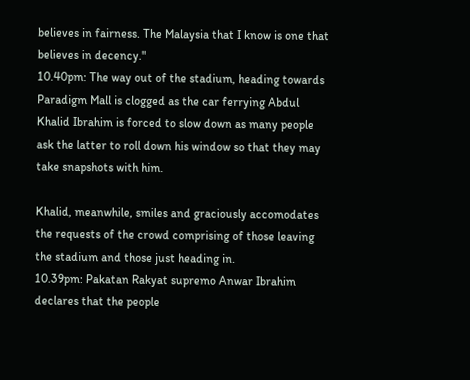believes in fairness. The Malaysia that I know is one that believes in decency."
10.40pm: The way out of the stadium, heading towards Paradigm Mall is clogged as the car ferrying Abdul Khalid Ibrahim is forced to slow down as many people ask the latter to roll down his window so that they may take snapshots with him.

Khalid, meanwhile, smiles and graciously accomodates the requests of the crowd comprising of those leaving the stadium and those just heading in.
10.39pm: Pakatan Rakyat supremo Anwar Ibrahim declares that the people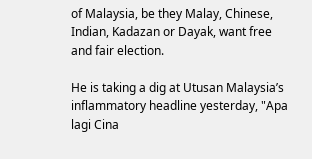of Malaysia, be they Malay, Chinese, Indian, Kadazan or Dayak, want free and fair election.

He is taking a dig at Utusan Malaysia’s inflammatory headline yesterday, "Apa lagi Cina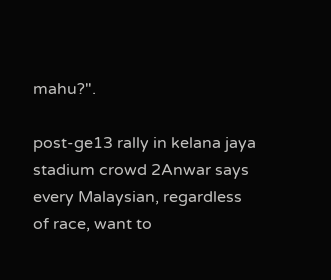mahu?".

post-ge13 rally in kelana jaya stadium crowd 2Anwar says every Malaysian, regardless of race, want to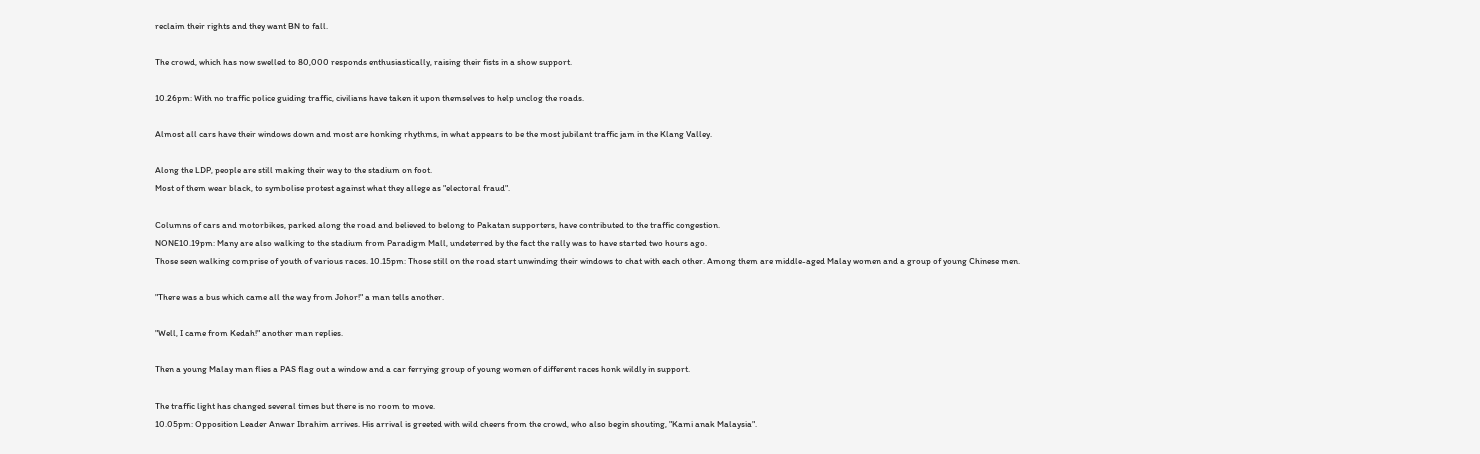reclaim their rights and they want BN to fall.

The crowd, which has now swelled to 80,000 responds enthusiastically, raising their fists in a show support.

10.26pm: With no traffic police guiding traffic, civilians have taken it upon themselves to help unclog the roads.

Almost all cars have their windows down and most are honking rhythms, in what appears to be the most jubilant traffic jam in the Klang Valley.

Along the LDP, people are still making their way to the stadium on foot.
Most of them wear black, to symbolise protest against what they allege as "electoral fraud".

Columns of cars and motorbikes, parked along the road and believed to belong to Pakatan supporters, have contributed to the traffic congestion.
NONE10.19pm: Many are also walking to the stadium from Paradigm Mall, undeterred by the fact the rally was to have started two hours ago.
Those seen walking comprise of youth of various races. 10.15pm: Those still on the road start unwinding their windows to chat with each other. Among them are middle-aged Malay women and a group of young Chinese men.

"There was a bus which came all the way from Johor!" a man tells another.

"Well, I came from Kedah!" another man replies.

Then a young Malay man flies a PAS flag out a window and a car ferrying group of young women of different races honk wildly in support.

The traffic light has changed several times but there is no room to move.
10.05pm: Opposition Leader Anwar Ibrahim arrives. His arrival is greeted with wild cheers from the crowd, who also begin shouting, "Kami anak Malaysia".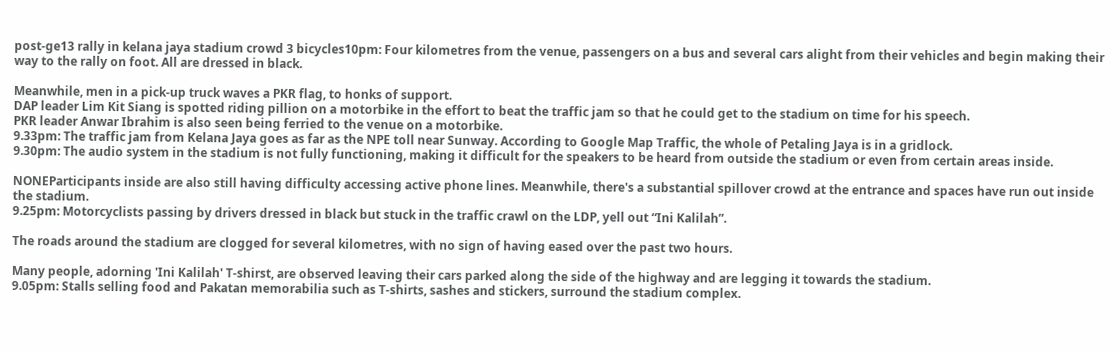post-ge13 rally in kelana jaya stadium crowd 3 bicycles10pm: Four kilometres from the venue, passengers on a bus and several cars alight from their vehicles and begin making their way to the rally on foot. All are dressed in black.

Meanwhile, men in a pick-up truck waves a PKR flag, to honks of support.
DAP leader Lim Kit Siang is spotted riding pillion on a motorbike in the effort to beat the traffic jam so that he could get to the stadium on time for his speech.
PKR leader Anwar Ibrahim is also seen being ferried to the venue on a motorbike.
9.33pm: The traffic jam from Kelana Jaya goes as far as the NPE toll near Sunway. According to Google Map Traffic, the whole of Petaling Jaya is in a gridlock.
9.30pm: The audio system in the stadium is not fully functioning, making it difficult for the speakers to be heard from outside the stadium or even from certain areas inside.

NONEParticipants inside are also still having difficulty accessing active phone lines. Meanwhile, there's a substantial spillover crowd at the entrance and spaces have run out inside the stadium.
9.25pm: Motorcyclists passing by drivers dressed in black but stuck in the traffic crawl on the LDP, yell out “Ini Kalilah”.

The roads around the stadium are clogged for several kilometres, with no sign of having eased over the past two hours.

Many people, adorning 'Ini Kalilah' T-shirst, are observed leaving their cars parked along the side of the highway and are legging it towards the stadium.
9.05pm: Stalls selling food and Pakatan memorabilia such as T-shirts, sashes and stickers, surround the stadium complex.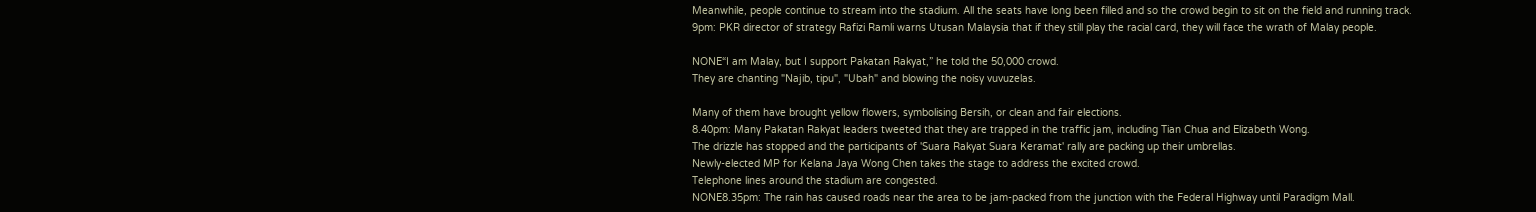Meanwhile, people continue to stream into the stadium. All the seats have long been filled and so the crowd begin to sit on the field and running track.
9pm: PKR director of strategy Rafizi Ramli warns Utusan Malaysia that if they still play the racial card, they will face the wrath of Malay people.

NONE“I am Malay, but I support Pakatan Rakyat,” he told the 50,000 crowd.
They are chanting "Najib, tipu", "Ubah" and blowing the noisy vuvuzelas.

Many of them have brought yellow flowers, symbolising Bersih, or clean and fair elections.
8.40pm: Many Pakatan Rakyat leaders tweeted that they are trapped in the traffic jam, including Tian Chua and Elizabeth Wong.
The drizzle has stopped and the participants of 'Suara Rakyat Suara Keramat' rally are packing up their umbrellas.
Newly-elected MP for Kelana Jaya Wong Chen takes the stage to address the excited crowd.
Telephone lines around the stadium are congested.
NONE8.35pm: The rain has caused roads near the area to be jam-packed from the junction with the Federal Highway until Paradigm Mall.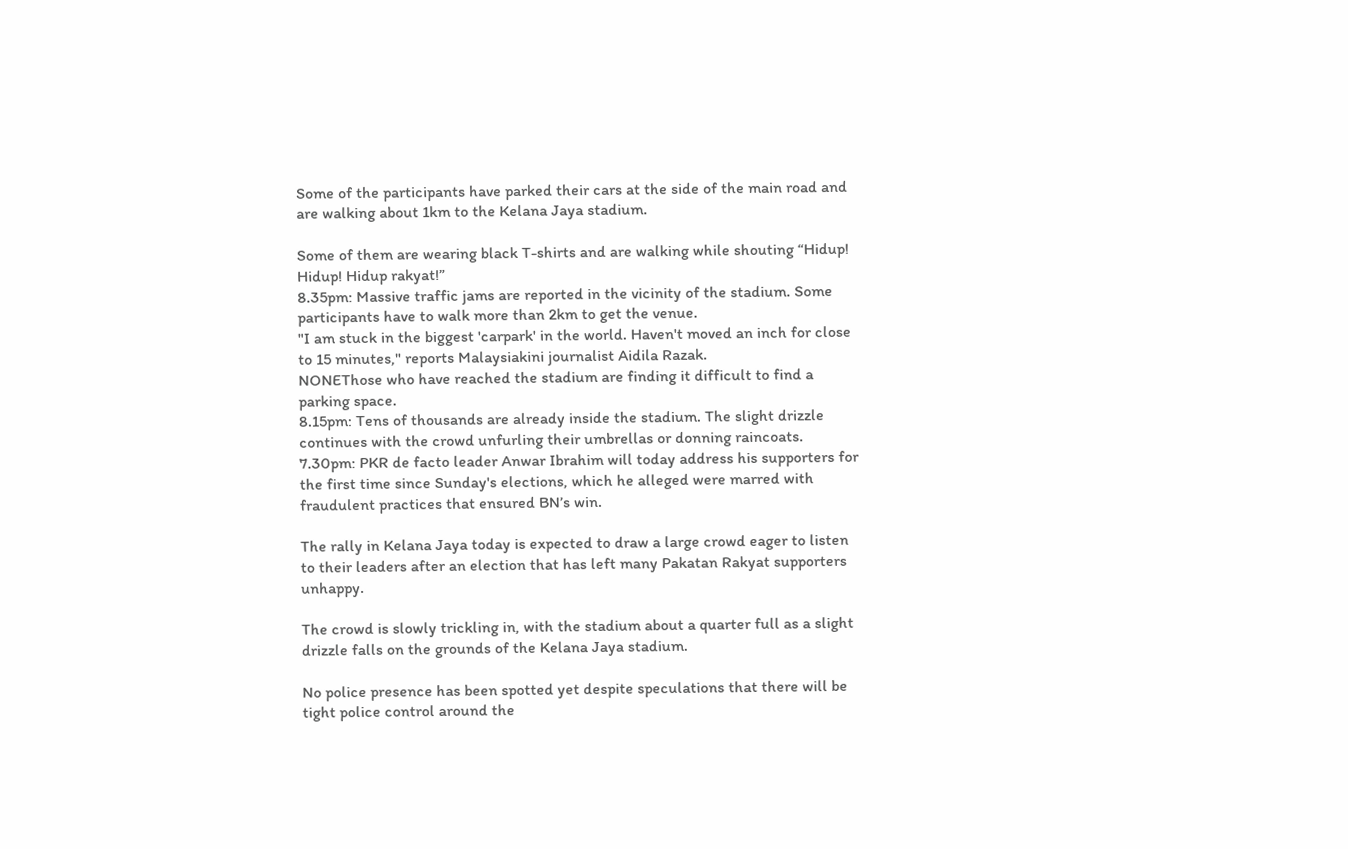Some of the participants have parked their cars at the side of the main road and are walking about 1km to the Kelana Jaya stadium.

Some of them are wearing black T-shirts and are walking while shouting “Hidup! Hidup! Hidup rakyat!”
8.35pm: Massive traffic jams are reported in the vicinity of the stadium. Some participants have to walk more than 2km to get the venue.
"I am stuck in the biggest 'carpark' in the world. Haven't moved an inch for close to 15 minutes," reports Malaysiakini journalist Aidila Razak.
NONEThose who have reached the stadium are finding it difficult to find a parking space.
8.15pm: Tens of thousands are already inside the stadium. The slight drizzle continues with the crowd unfurling their umbrellas or donning raincoats.
7.30pm: PKR de facto leader Anwar Ibrahim will today address his supporters for the first time since Sunday's elections, which he alleged were marred with fraudulent practices that ensured BN’s win.

The rally in Kelana Jaya today is expected to draw a large crowd eager to listen to their leaders after an election that has left many Pakatan Rakyat supporters unhappy.

The crowd is slowly trickling in, with the stadium about a quarter full as a slight drizzle falls on the grounds of the Kelana Jaya stadium.

No police presence has been spotted yet despite speculations that there will be tight police control around the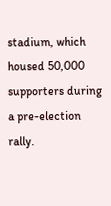stadium, which housed 50,000 supporters during a pre-election rally.